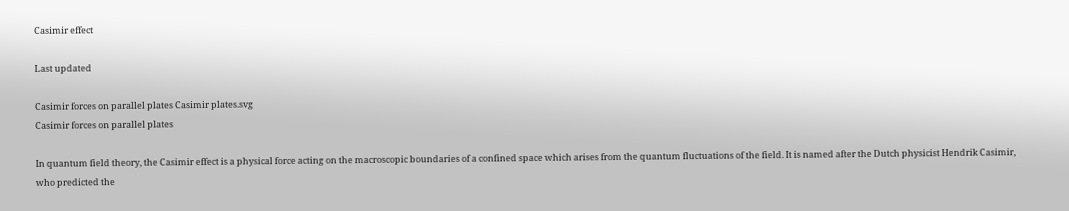Casimir effect

Last updated

Casimir forces on parallel plates Casimir plates.svg
Casimir forces on parallel plates

In quantum field theory, the Casimir effect is a physical force acting on the macroscopic boundaries of a confined space which arises from the quantum fluctuations of the field. It is named after the Dutch physicist Hendrik Casimir, who predicted the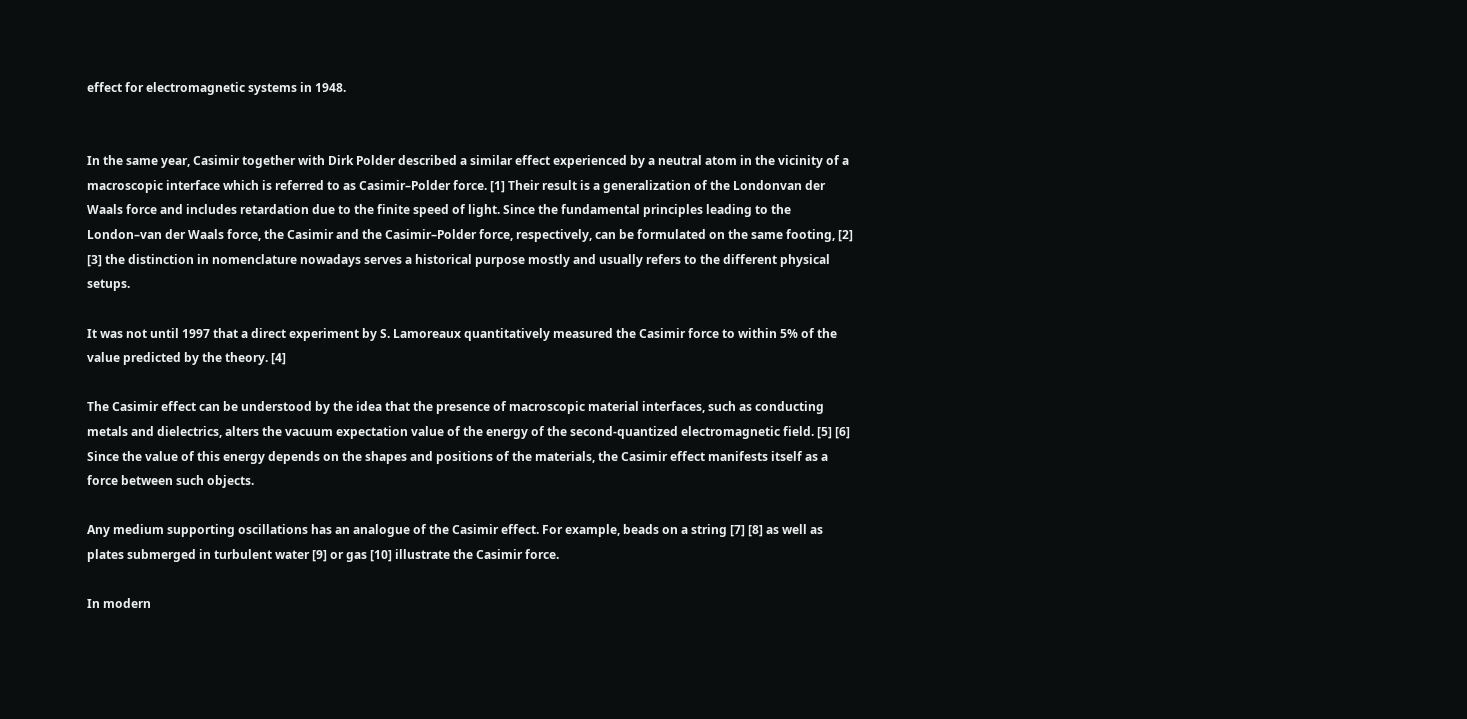effect for electromagnetic systems in 1948.


In the same year, Casimir together with Dirk Polder described a similar effect experienced by a neutral atom in the vicinity of a macroscopic interface which is referred to as Casimir–Polder force. [1] Their result is a generalization of the Londonvan der Waals force and includes retardation due to the finite speed of light. Since the fundamental principles leading to the London–van der Waals force, the Casimir and the Casimir–Polder force, respectively, can be formulated on the same footing, [2] [3] the distinction in nomenclature nowadays serves a historical purpose mostly and usually refers to the different physical setups.

It was not until 1997 that a direct experiment by S. Lamoreaux quantitatively measured the Casimir force to within 5% of the value predicted by the theory. [4]

The Casimir effect can be understood by the idea that the presence of macroscopic material interfaces, such as conducting metals and dielectrics, alters the vacuum expectation value of the energy of the second-quantized electromagnetic field. [5] [6] Since the value of this energy depends on the shapes and positions of the materials, the Casimir effect manifests itself as a force between such objects.

Any medium supporting oscillations has an analogue of the Casimir effect. For example, beads on a string [7] [8] as well as plates submerged in turbulent water [9] or gas [10] illustrate the Casimir force.

In modern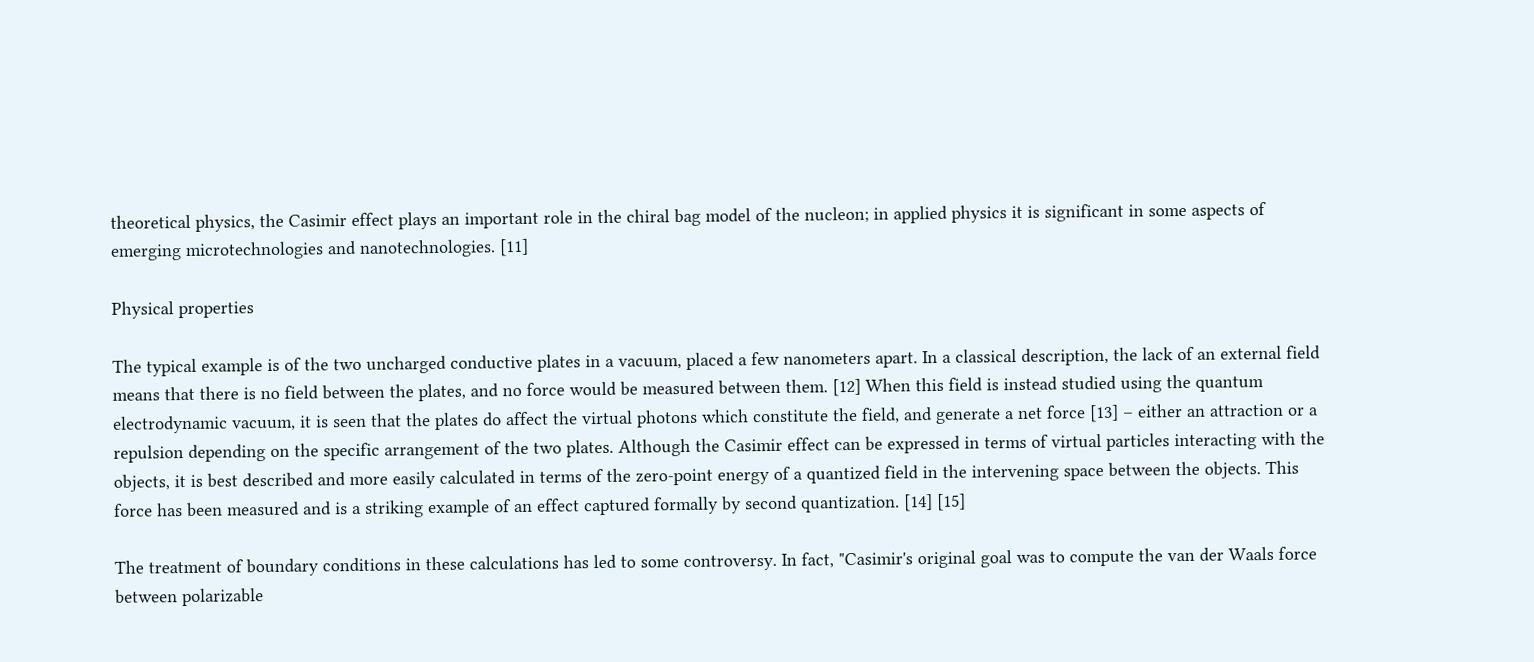theoretical physics, the Casimir effect plays an important role in the chiral bag model of the nucleon; in applied physics it is significant in some aspects of emerging microtechnologies and nanotechnologies. [11]

Physical properties

The typical example is of the two uncharged conductive plates in a vacuum, placed a few nanometers apart. In a classical description, the lack of an external field means that there is no field between the plates, and no force would be measured between them. [12] When this field is instead studied using the quantum electrodynamic vacuum, it is seen that the plates do affect the virtual photons which constitute the field, and generate a net force [13] – either an attraction or a repulsion depending on the specific arrangement of the two plates. Although the Casimir effect can be expressed in terms of virtual particles interacting with the objects, it is best described and more easily calculated in terms of the zero-point energy of a quantized field in the intervening space between the objects. This force has been measured and is a striking example of an effect captured formally by second quantization. [14] [15]

The treatment of boundary conditions in these calculations has led to some controversy. In fact, "Casimir's original goal was to compute the van der Waals force between polarizable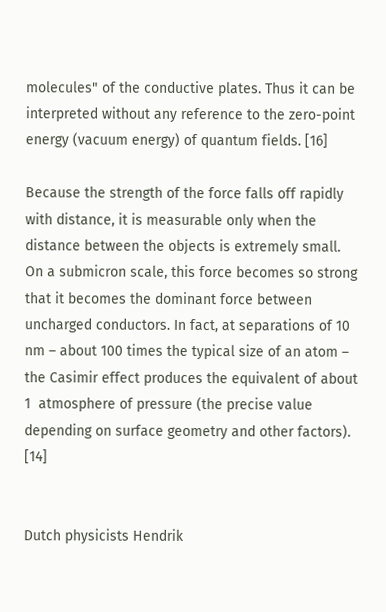molecules" of the conductive plates. Thus it can be interpreted without any reference to the zero-point energy (vacuum energy) of quantum fields. [16]

Because the strength of the force falls off rapidly with distance, it is measurable only when the distance between the objects is extremely small. On a submicron scale, this force becomes so strong that it becomes the dominant force between uncharged conductors. In fact, at separations of 10 nm – about 100 times the typical size of an atom – the Casimir effect produces the equivalent of about 1  atmosphere of pressure (the precise value depending on surface geometry and other factors). [14]


Dutch physicists Hendrik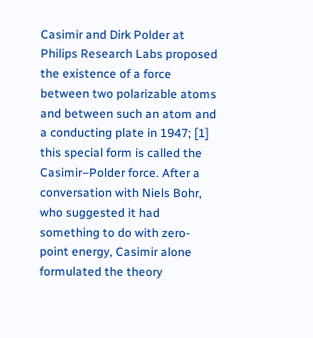Casimir and Dirk Polder at Philips Research Labs proposed the existence of a force between two polarizable atoms and between such an atom and a conducting plate in 1947; [1] this special form is called the Casimir–Polder force. After a conversation with Niels Bohr, who suggested it had something to do with zero-point energy, Casimir alone formulated the theory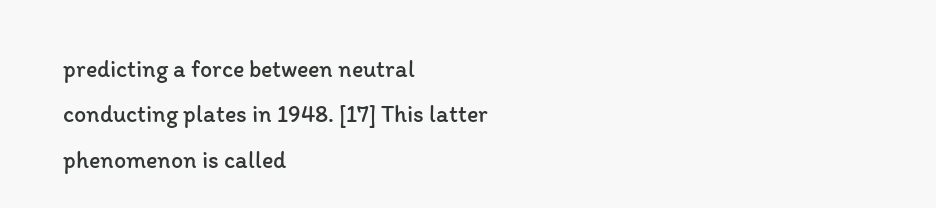predicting a force between neutral conducting plates in 1948. [17] This latter phenomenon is called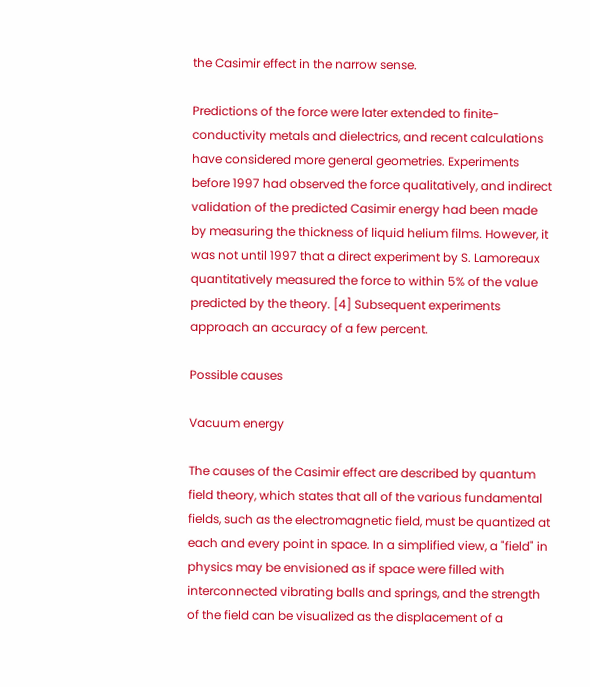the Casimir effect in the narrow sense.

Predictions of the force were later extended to finite-conductivity metals and dielectrics, and recent calculations have considered more general geometries. Experiments before 1997 had observed the force qualitatively, and indirect validation of the predicted Casimir energy had been made by measuring the thickness of liquid helium films. However, it was not until 1997 that a direct experiment by S. Lamoreaux quantitatively measured the force to within 5% of the value predicted by the theory. [4] Subsequent experiments approach an accuracy of a few percent.

Possible causes

Vacuum energy

The causes of the Casimir effect are described by quantum field theory, which states that all of the various fundamental fields, such as the electromagnetic field, must be quantized at each and every point in space. In a simplified view, a "field" in physics may be envisioned as if space were filled with interconnected vibrating balls and springs, and the strength of the field can be visualized as the displacement of a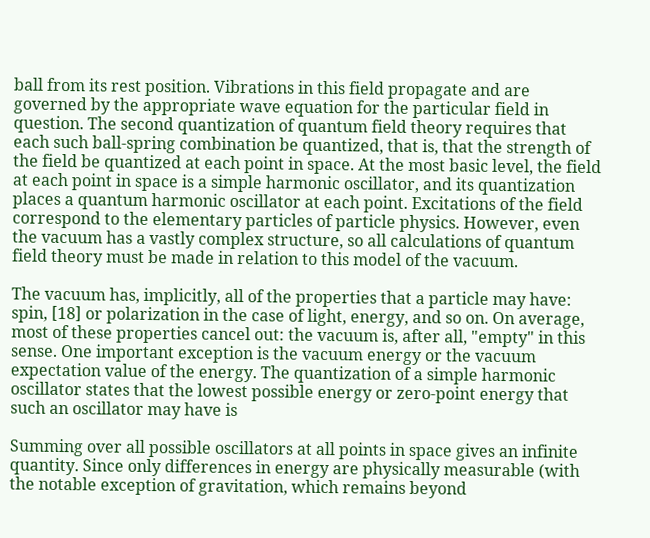ball from its rest position. Vibrations in this field propagate and are governed by the appropriate wave equation for the particular field in question. The second quantization of quantum field theory requires that each such ball-spring combination be quantized, that is, that the strength of the field be quantized at each point in space. At the most basic level, the field at each point in space is a simple harmonic oscillator, and its quantization places a quantum harmonic oscillator at each point. Excitations of the field correspond to the elementary particles of particle physics. However, even the vacuum has a vastly complex structure, so all calculations of quantum field theory must be made in relation to this model of the vacuum.

The vacuum has, implicitly, all of the properties that a particle may have: spin, [18] or polarization in the case of light, energy, and so on. On average, most of these properties cancel out: the vacuum is, after all, "empty" in this sense. One important exception is the vacuum energy or the vacuum expectation value of the energy. The quantization of a simple harmonic oscillator states that the lowest possible energy or zero-point energy that such an oscillator may have is

Summing over all possible oscillators at all points in space gives an infinite quantity. Since only differences in energy are physically measurable (with the notable exception of gravitation, which remains beyond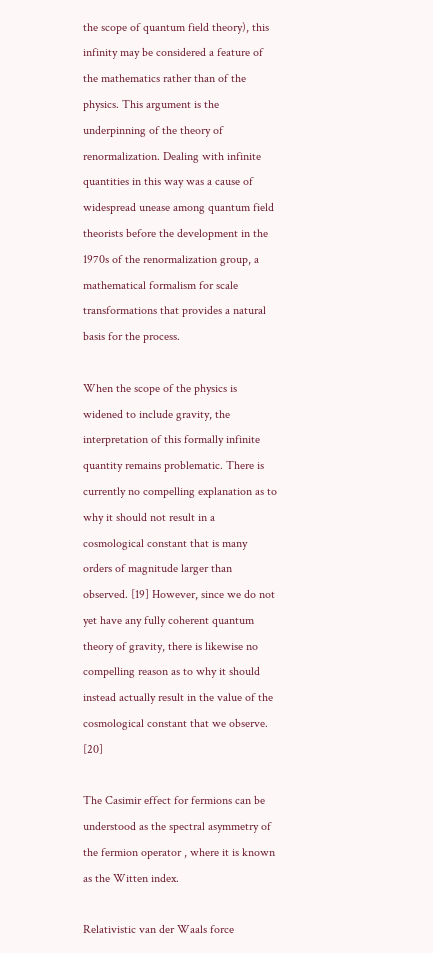the scope of quantum field theory), this infinity may be considered a feature of the mathematics rather than of the physics. This argument is the underpinning of the theory of renormalization. Dealing with infinite quantities in this way was a cause of widespread unease among quantum field theorists before the development in the 1970s of the renormalization group, a mathematical formalism for scale transformations that provides a natural basis for the process.

When the scope of the physics is widened to include gravity, the interpretation of this formally infinite quantity remains problematic. There is currently no compelling explanation as to why it should not result in a cosmological constant that is many orders of magnitude larger than observed. [19] However, since we do not yet have any fully coherent quantum theory of gravity, there is likewise no compelling reason as to why it should instead actually result in the value of the cosmological constant that we observe. [20]

The Casimir effect for fermions can be understood as the spectral asymmetry of the fermion operator , where it is known as the Witten index.

Relativistic van der Waals force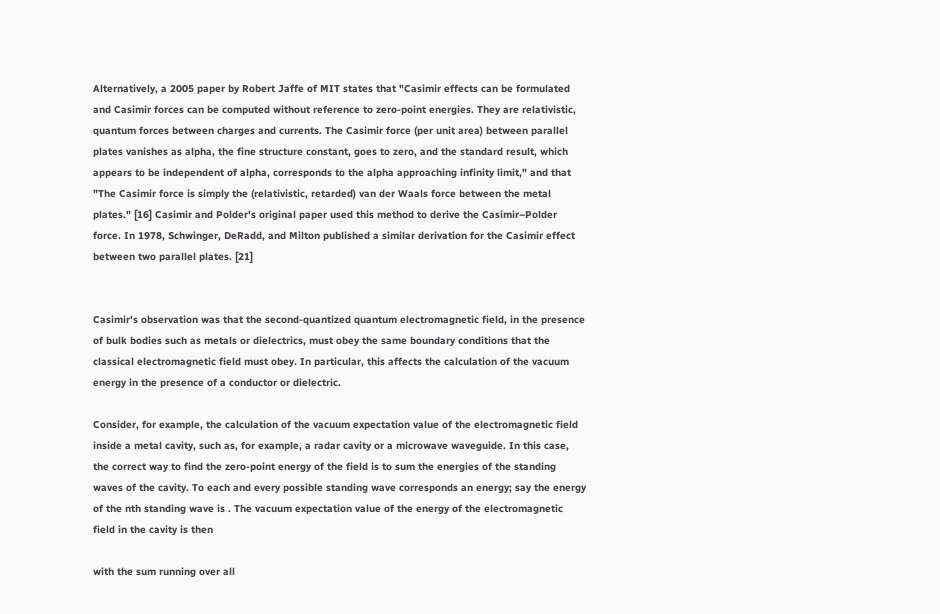Alternatively, a 2005 paper by Robert Jaffe of MIT states that "Casimir effects can be formulated and Casimir forces can be computed without reference to zero-point energies. They are relativistic, quantum forces between charges and currents. The Casimir force (per unit area) between parallel plates vanishes as alpha, the fine structure constant, goes to zero, and the standard result, which appears to be independent of alpha, corresponds to the alpha approaching infinity limit," and that "The Casimir force is simply the (relativistic, retarded) van der Waals force between the metal plates." [16] Casimir and Polder's original paper used this method to derive the Casimir–Polder force. In 1978, Schwinger, DeRadd, and Milton published a similar derivation for the Casimir effect between two parallel plates. [21]


Casimir's observation was that the second-quantized quantum electromagnetic field, in the presence of bulk bodies such as metals or dielectrics, must obey the same boundary conditions that the classical electromagnetic field must obey. In particular, this affects the calculation of the vacuum energy in the presence of a conductor or dielectric.

Consider, for example, the calculation of the vacuum expectation value of the electromagnetic field inside a metal cavity, such as, for example, a radar cavity or a microwave waveguide. In this case, the correct way to find the zero-point energy of the field is to sum the energies of the standing waves of the cavity. To each and every possible standing wave corresponds an energy; say the energy of the nth standing wave is . The vacuum expectation value of the energy of the electromagnetic field in the cavity is then

with the sum running over all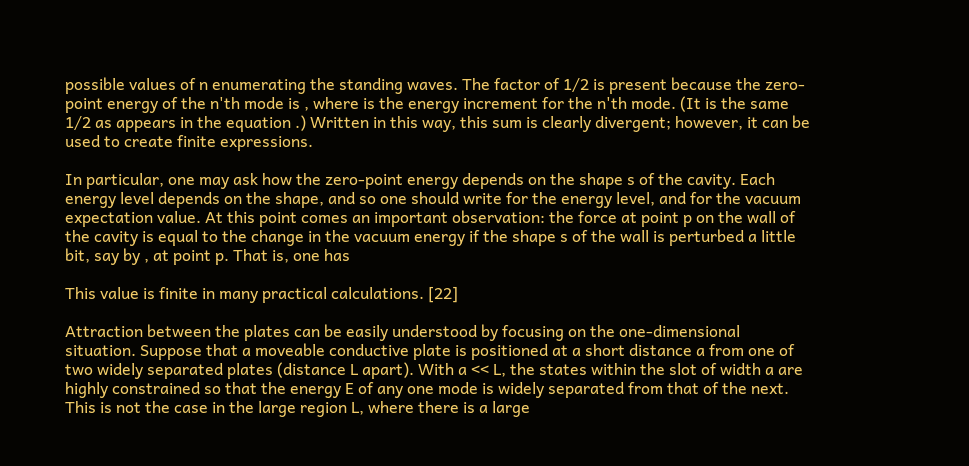possible values of n enumerating the standing waves. The factor of 1/2 is present because the zero-point energy of the n'th mode is , where is the energy increment for the n'th mode. (It is the same 1/2 as appears in the equation .) Written in this way, this sum is clearly divergent; however, it can be used to create finite expressions.

In particular, one may ask how the zero-point energy depends on the shape s of the cavity. Each energy level depends on the shape, and so one should write for the energy level, and for the vacuum expectation value. At this point comes an important observation: the force at point p on the wall of the cavity is equal to the change in the vacuum energy if the shape s of the wall is perturbed a little bit, say by , at point p. That is, one has

This value is finite in many practical calculations. [22]

Attraction between the plates can be easily understood by focusing on the one-dimensional situation. Suppose that a moveable conductive plate is positioned at a short distance a from one of two widely separated plates (distance L apart). With a << L, the states within the slot of width a are highly constrained so that the energy E of any one mode is widely separated from that of the next. This is not the case in the large region L, where there is a large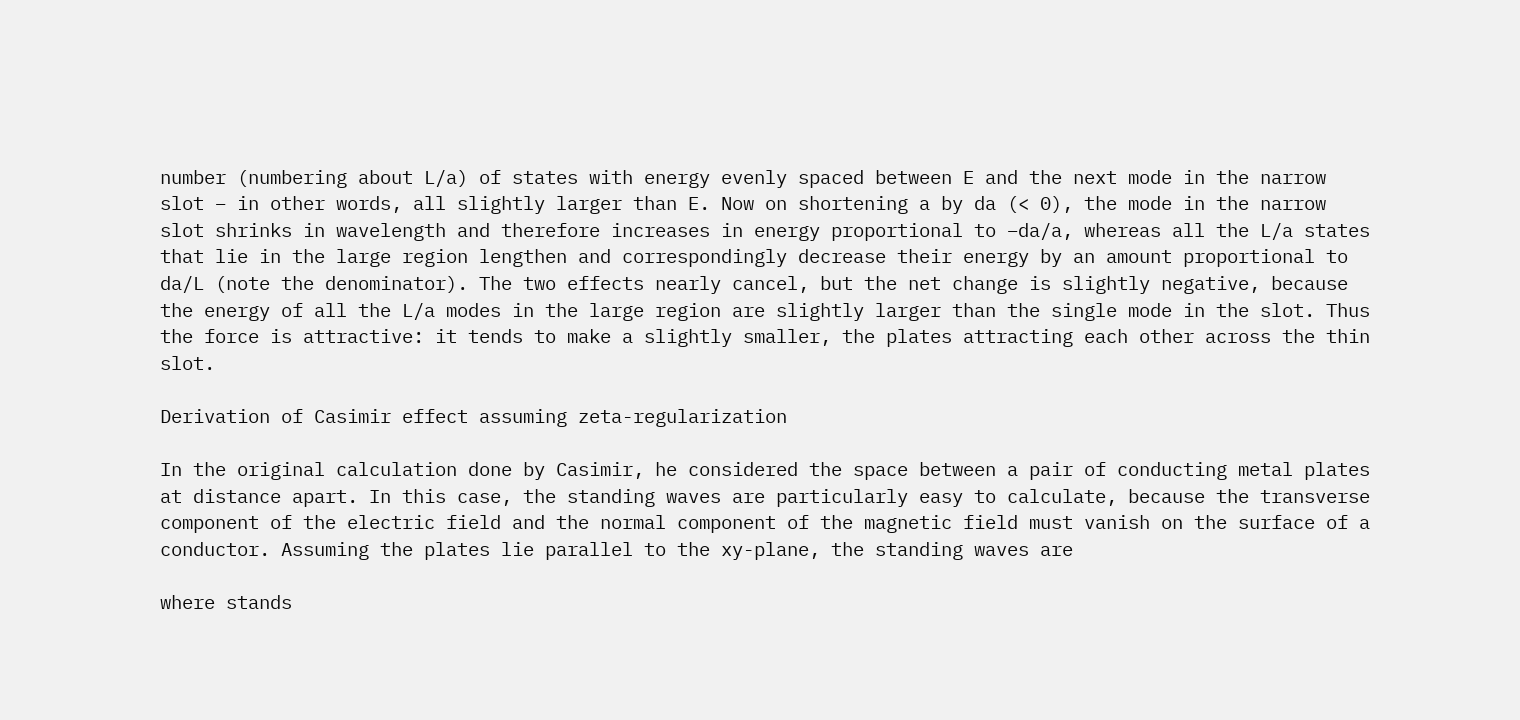number (numbering about L/a) of states with energy evenly spaced between E and the next mode in the narrow slot – in other words, all slightly larger than E. Now on shortening a by da (< 0), the mode in the narrow slot shrinks in wavelength and therefore increases in energy proportional to −da/a, whereas all the L/a states that lie in the large region lengthen and correspondingly decrease their energy by an amount proportional to da/L (note the denominator). The two effects nearly cancel, but the net change is slightly negative, because the energy of all the L/a modes in the large region are slightly larger than the single mode in the slot. Thus the force is attractive: it tends to make a slightly smaller, the plates attracting each other across the thin slot.

Derivation of Casimir effect assuming zeta-regularization

In the original calculation done by Casimir, he considered the space between a pair of conducting metal plates at distance apart. In this case, the standing waves are particularly easy to calculate, because the transverse component of the electric field and the normal component of the magnetic field must vanish on the surface of a conductor. Assuming the plates lie parallel to the xy-plane, the standing waves are

where stands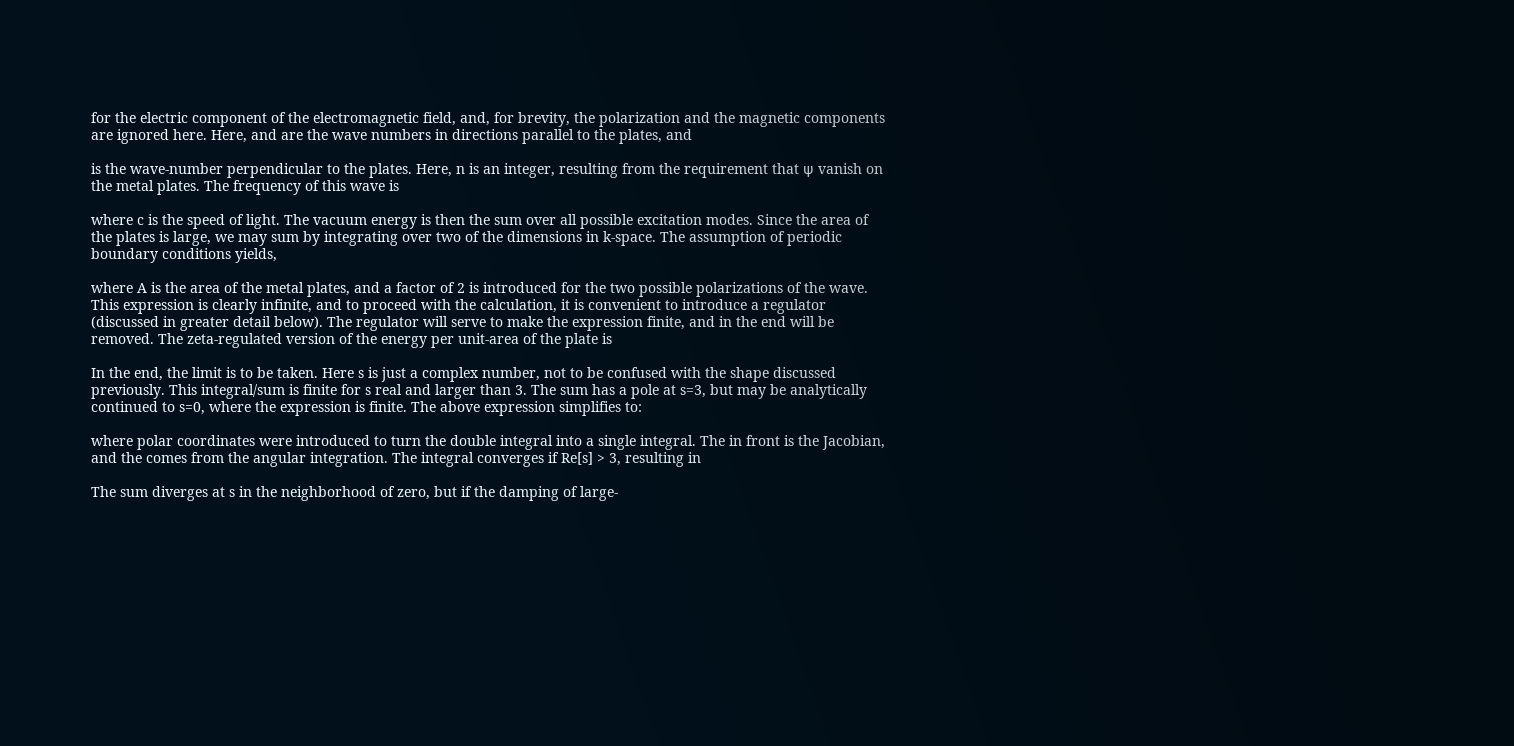for the electric component of the electromagnetic field, and, for brevity, the polarization and the magnetic components are ignored here. Here, and are the wave numbers in directions parallel to the plates, and

is the wave-number perpendicular to the plates. Here, n is an integer, resulting from the requirement that ψ vanish on the metal plates. The frequency of this wave is

where c is the speed of light. The vacuum energy is then the sum over all possible excitation modes. Since the area of the plates is large, we may sum by integrating over two of the dimensions in k-space. The assumption of periodic boundary conditions yields,

where A is the area of the metal plates, and a factor of 2 is introduced for the two possible polarizations of the wave. This expression is clearly infinite, and to proceed with the calculation, it is convenient to introduce a regulator (discussed in greater detail below). The regulator will serve to make the expression finite, and in the end will be removed. The zeta-regulated version of the energy per unit-area of the plate is

In the end, the limit is to be taken. Here s is just a complex number, not to be confused with the shape discussed previously. This integral/sum is finite for s real and larger than 3. The sum has a pole at s=3, but may be analytically continued to s=0, where the expression is finite. The above expression simplifies to:

where polar coordinates were introduced to turn the double integral into a single integral. The in front is the Jacobian, and the comes from the angular integration. The integral converges if Re[s] > 3, resulting in

The sum diverges at s in the neighborhood of zero, but if the damping of large-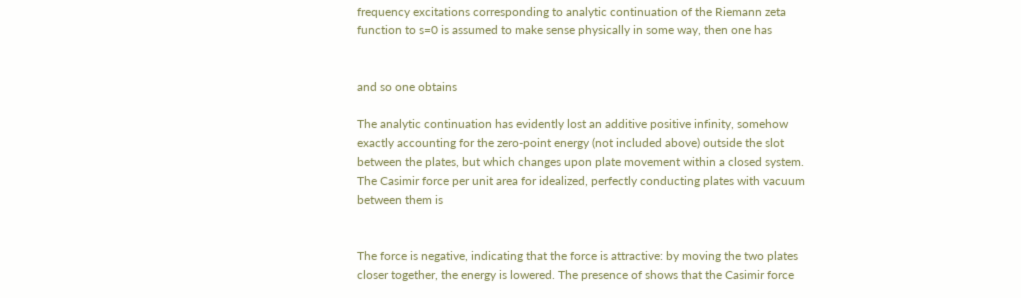frequency excitations corresponding to analytic continuation of the Riemann zeta function to s=0 is assumed to make sense physically in some way, then one has


and so one obtains

The analytic continuation has evidently lost an additive positive infinity, somehow exactly accounting for the zero-point energy (not included above) outside the slot between the plates, but which changes upon plate movement within a closed system. The Casimir force per unit area for idealized, perfectly conducting plates with vacuum between them is


The force is negative, indicating that the force is attractive: by moving the two plates closer together, the energy is lowered. The presence of shows that the Casimir force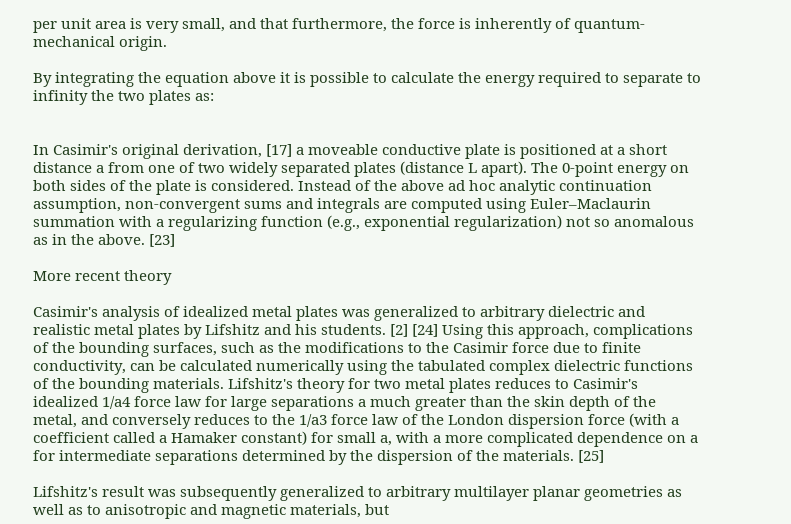per unit area is very small, and that furthermore, the force is inherently of quantum-mechanical origin.

By integrating the equation above it is possible to calculate the energy required to separate to infinity the two plates as:


In Casimir's original derivation, [17] a moveable conductive plate is positioned at a short distance a from one of two widely separated plates (distance L apart). The 0-point energy on both sides of the plate is considered. Instead of the above ad hoc analytic continuation assumption, non-convergent sums and integrals are computed using Euler–Maclaurin summation with a regularizing function (e.g., exponential regularization) not so anomalous as in the above. [23]

More recent theory

Casimir's analysis of idealized metal plates was generalized to arbitrary dielectric and realistic metal plates by Lifshitz and his students. [2] [24] Using this approach, complications of the bounding surfaces, such as the modifications to the Casimir force due to finite conductivity, can be calculated numerically using the tabulated complex dielectric functions of the bounding materials. Lifshitz's theory for two metal plates reduces to Casimir's idealized 1/a4 force law for large separations a much greater than the skin depth of the metal, and conversely reduces to the 1/a3 force law of the London dispersion force (with a coefficient called a Hamaker constant) for small a, with a more complicated dependence on a for intermediate separations determined by the dispersion of the materials. [25]

Lifshitz's result was subsequently generalized to arbitrary multilayer planar geometries as well as to anisotropic and magnetic materials, but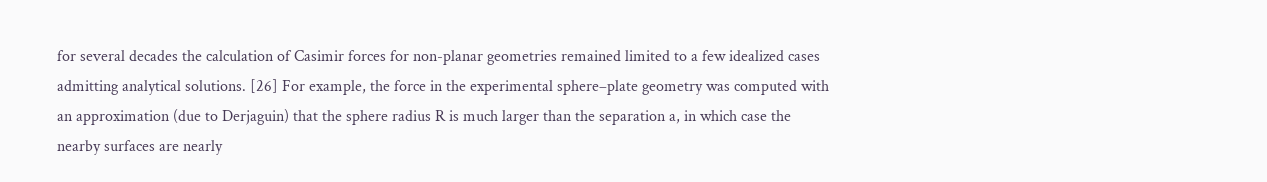for several decades the calculation of Casimir forces for non-planar geometries remained limited to a few idealized cases admitting analytical solutions. [26] For example, the force in the experimental sphere–plate geometry was computed with an approximation (due to Derjaguin) that the sphere radius R is much larger than the separation a, in which case the nearby surfaces are nearly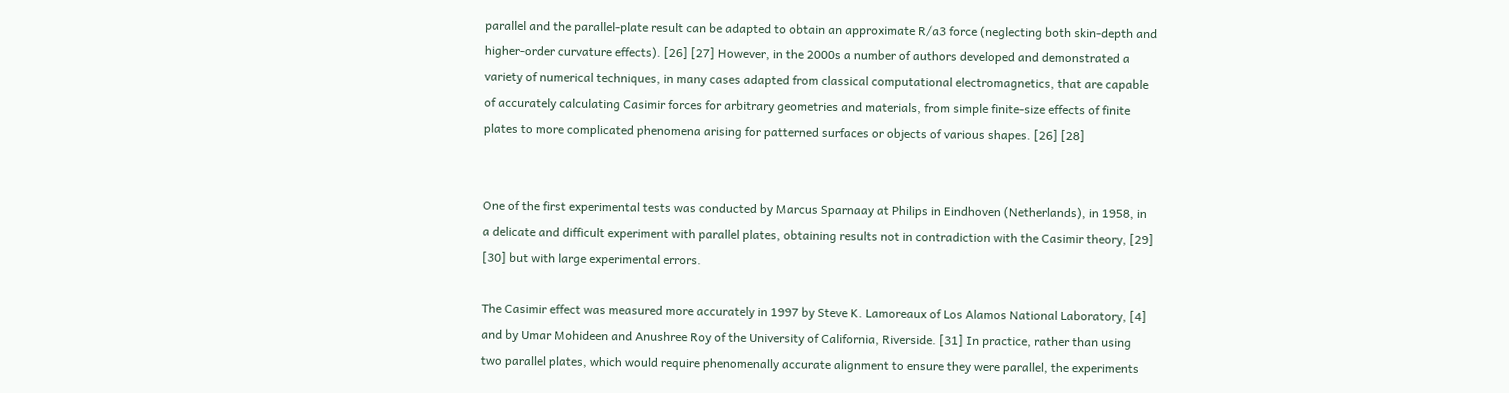parallel and the parallel-plate result can be adapted to obtain an approximate R/a3 force (neglecting both skin-depth and higher-order curvature effects). [26] [27] However, in the 2000s a number of authors developed and demonstrated a variety of numerical techniques, in many cases adapted from classical computational electromagnetics, that are capable of accurately calculating Casimir forces for arbitrary geometries and materials, from simple finite-size effects of finite plates to more complicated phenomena arising for patterned surfaces or objects of various shapes. [26] [28]


One of the first experimental tests was conducted by Marcus Sparnaay at Philips in Eindhoven (Netherlands), in 1958, in a delicate and difficult experiment with parallel plates, obtaining results not in contradiction with the Casimir theory, [29] [30] but with large experimental errors.

The Casimir effect was measured more accurately in 1997 by Steve K. Lamoreaux of Los Alamos National Laboratory, [4] and by Umar Mohideen and Anushree Roy of the University of California, Riverside. [31] In practice, rather than using two parallel plates, which would require phenomenally accurate alignment to ensure they were parallel, the experiments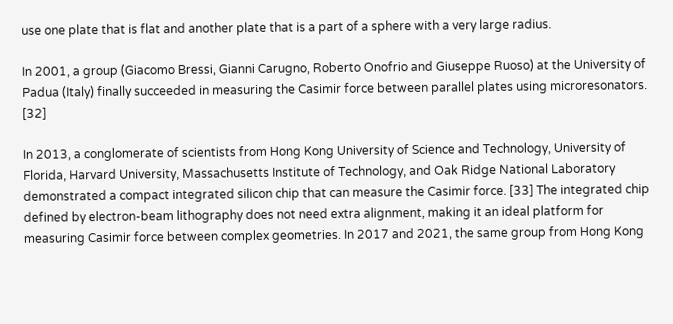use one plate that is flat and another plate that is a part of a sphere with a very large radius.

In 2001, a group (Giacomo Bressi, Gianni Carugno, Roberto Onofrio and Giuseppe Ruoso) at the University of Padua (Italy) finally succeeded in measuring the Casimir force between parallel plates using microresonators. [32]

In 2013, a conglomerate of scientists from Hong Kong University of Science and Technology, University of Florida, Harvard University, Massachusetts Institute of Technology, and Oak Ridge National Laboratory demonstrated a compact integrated silicon chip that can measure the Casimir force. [33] The integrated chip defined by electron-beam lithography does not need extra alignment, making it an ideal platform for measuring Casimir force between complex geometries. In 2017 and 2021, the same group from Hong Kong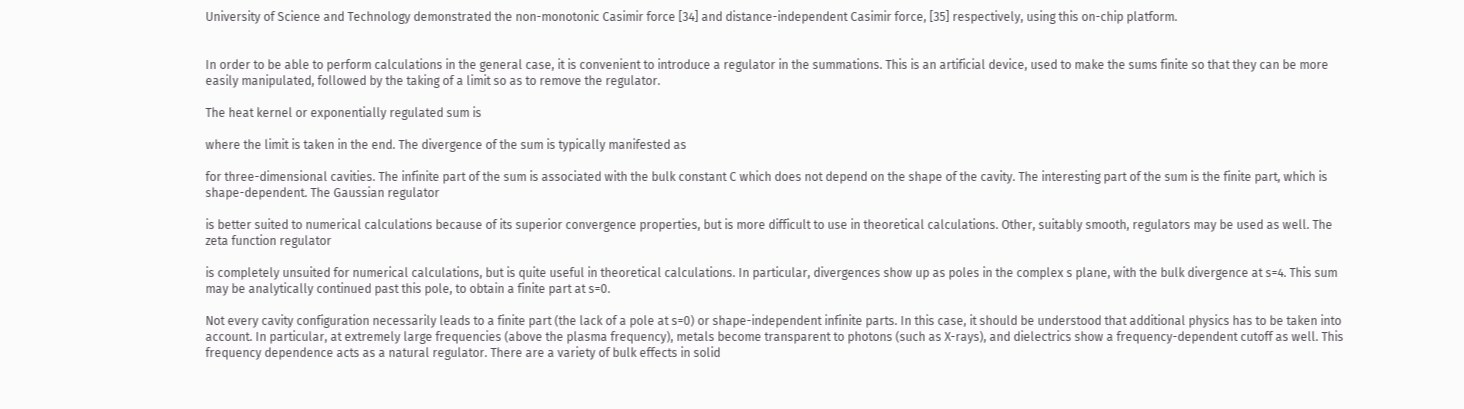University of Science and Technology demonstrated the non-monotonic Casimir force [34] and distance-independent Casimir force, [35] respectively, using this on-chip platform.


In order to be able to perform calculations in the general case, it is convenient to introduce a regulator in the summations. This is an artificial device, used to make the sums finite so that they can be more easily manipulated, followed by the taking of a limit so as to remove the regulator.

The heat kernel or exponentially regulated sum is

where the limit is taken in the end. The divergence of the sum is typically manifested as

for three-dimensional cavities. The infinite part of the sum is associated with the bulk constant C which does not depend on the shape of the cavity. The interesting part of the sum is the finite part, which is shape-dependent. The Gaussian regulator

is better suited to numerical calculations because of its superior convergence properties, but is more difficult to use in theoretical calculations. Other, suitably smooth, regulators may be used as well. The zeta function regulator

is completely unsuited for numerical calculations, but is quite useful in theoretical calculations. In particular, divergences show up as poles in the complex s plane, with the bulk divergence at s=4. This sum may be analytically continued past this pole, to obtain a finite part at s=0.

Not every cavity configuration necessarily leads to a finite part (the lack of a pole at s=0) or shape-independent infinite parts. In this case, it should be understood that additional physics has to be taken into account. In particular, at extremely large frequencies (above the plasma frequency), metals become transparent to photons (such as X-rays), and dielectrics show a frequency-dependent cutoff as well. This frequency dependence acts as a natural regulator. There are a variety of bulk effects in solid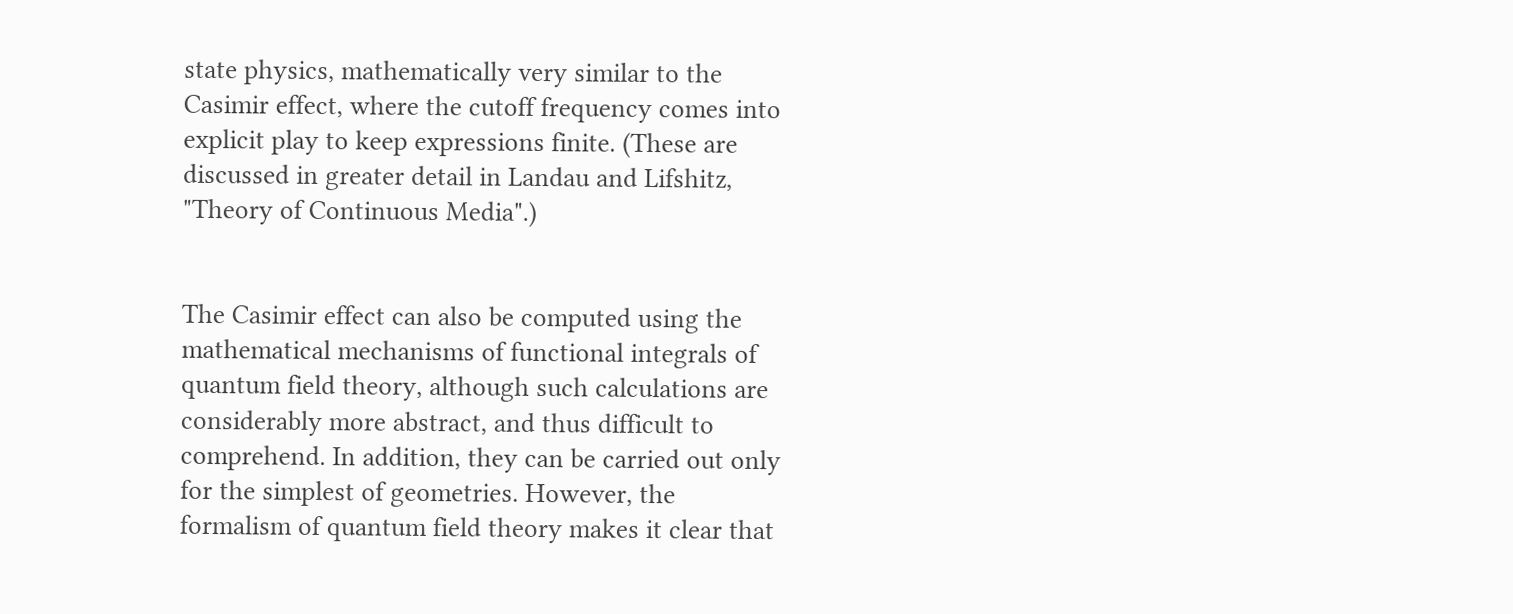state physics, mathematically very similar to the Casimir effect, where the cutoff frequency comes into explicit play to keep expressions finite. (These are discussed in greater detail in Landau and Lifshitz, "Theory of Continuous Media".)


The Casimir effect can also be computed using the mathematical mechanisms of functional integrals of quantum field theory, although such calculations are considerably more abstract, and thus difficult to comprehend. In addition, they can be carried out only for the simplest of geometries. However, the formalism of quantum field theory makes it clear that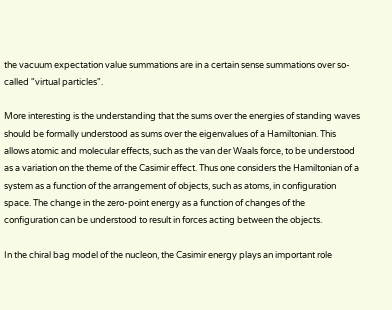the vacuum expectation value summations are in a certain sense summations over so-called "virtual particles".

More interesting is the understanding that the sums over the energies of standing waves should be formally understood as sums over the eigenvalues of a Hamiltonian. This allows atomic and molecular effects, such as the van der Waals force, to be understood as a variation on the theme of the Casimir effect. Thus one considers the Hamiltonian of a system as a function of the arrangement of objects, such as atoms, in configuration space. The change in the zero-point energy as a function of changes of the configuration can be understood to result in forces acting between the objects.

In the chiral bag model of the nucleon, the Casimir energy plays an important role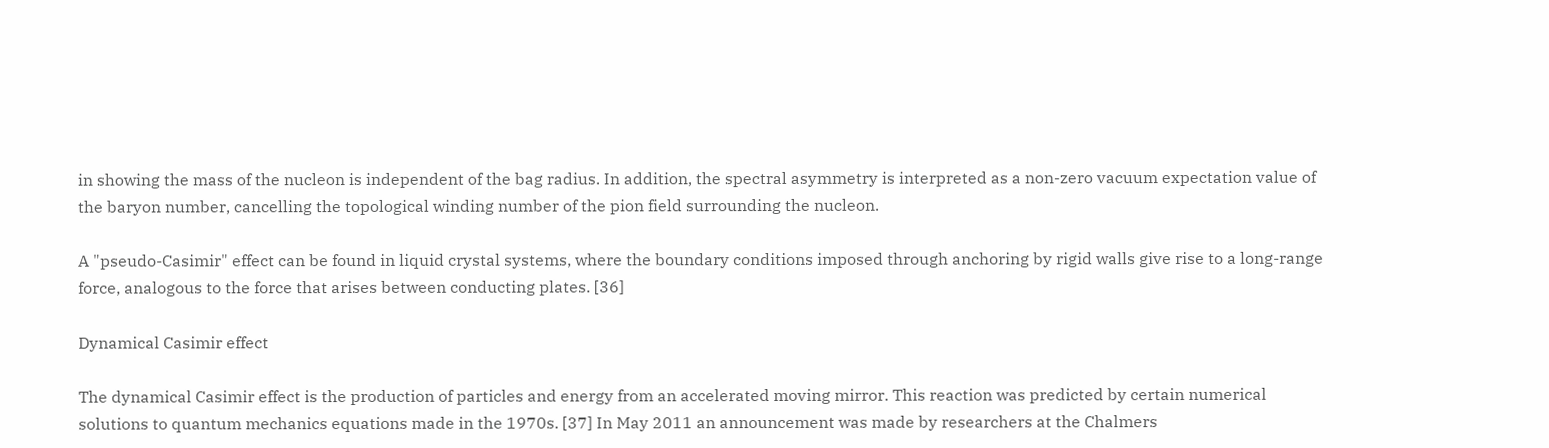in showing the mass of the nucleon is independent of the bag radius. In addition, the spectral asymmetry is interpreted as a non-zero vacuum expectation value of the baryon number, cancelling the topological winding number of the pion field surrounding the nucleon.

A "pseudo-Casimir" effect can be found in liquid crystal systems, where the boundary conditions imposed through anchoring by rigid walls give rise to a long-range force, analogous to the force that arises between conducting plates. [36]

Dynamical Casimir effect

The dynamical Casimir effect is the production of particles and energy from an accelerated moving mirror. This reaction was predicted by certain numerical solutions to quantum mechanics equations made in the 1970s. [37] In May 2011 an announcement was made by researchers at the Chalmers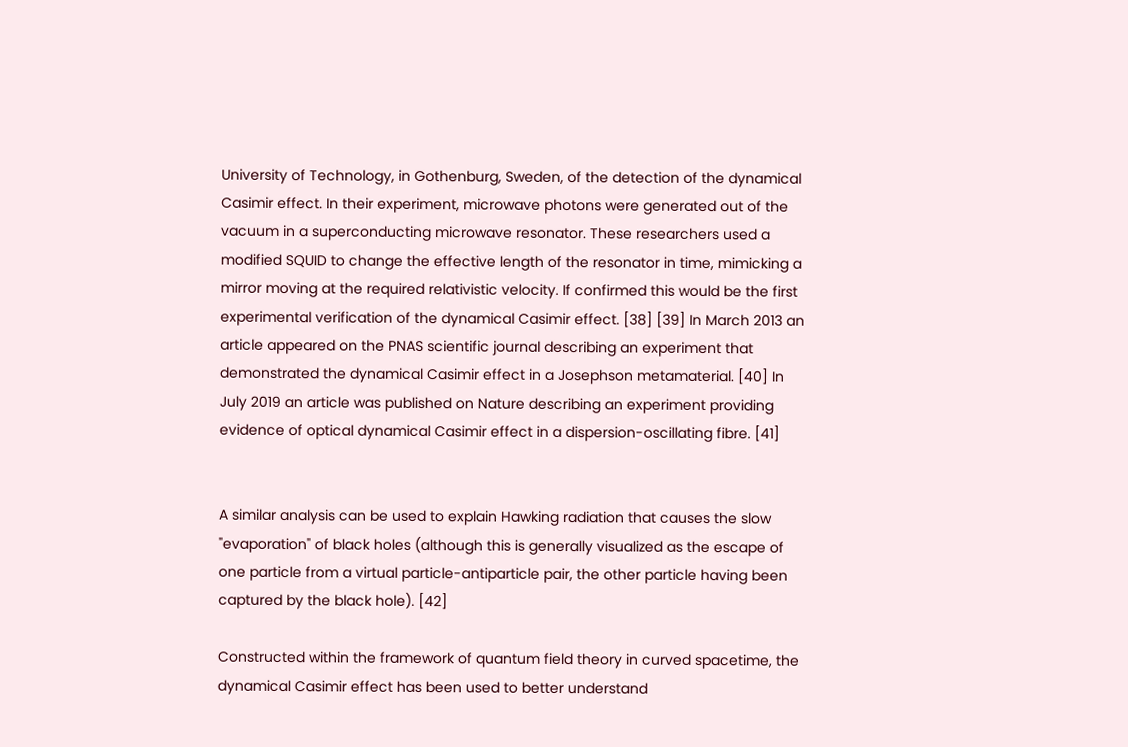University of Technology, in Gothenburg, Sweden, of the detection of the dynamical Casimir effect. In their experiment, microwave photons were generated out of the vacuum in a superconducting microwave resonator. These researchers used a modified SQUID to change the effective length of the resonator in time, mimicking a mirror moving at the required relativistic velocity. If confirmed this would be the first experimental verification of the dynamical Casimir effect. [38] [39] In March 2013 an article appeared on the PNAS scientific journal describing an experiment that demonstrated the dynamical Casimir effect in a Josephson metamaterial. [40] In July 2019 an article was published on Nature describing an experiment providing evidence of optical dynamical Casimir effect in a dispersion-oscillating fibre. [41]


A similar analysis can be used to explain Hawking radiation that causes the slow "evaporation" of black holes (although this is generally visualized as the escape of one particle from a virtual particle-antiparticle pair, the other particle having been captured by the black hole). [42]

Constructed within the framework of quantum field theory in curved spacetime, the dynamical Casimir effect has been used to better understand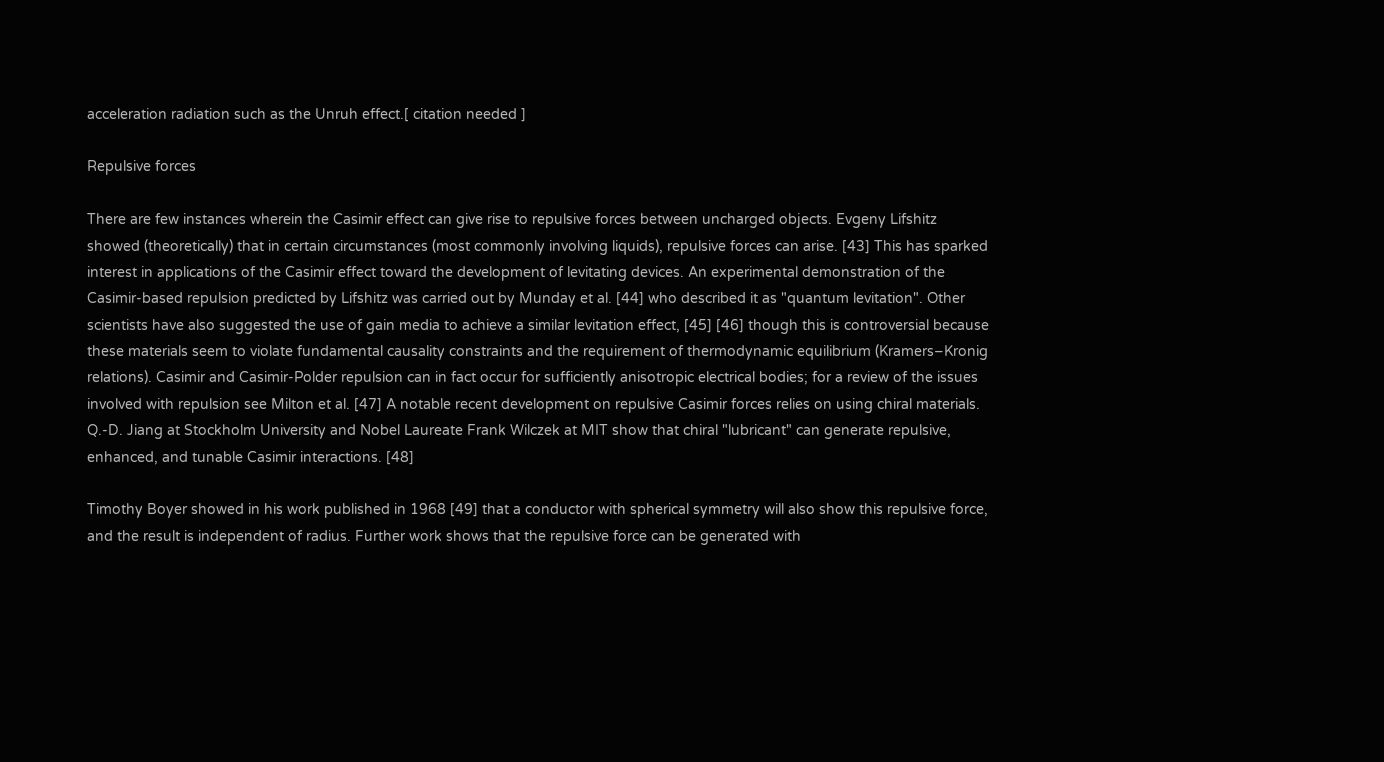acceleration radiation such as the Unruh effect.[ citation needed ]

Repulsive forces

There are few instances wherein the Casimir effect can give rise to repulsive forces between uncharged objects. Evgeny Lifshitz showed (theoretically) that in certain circumstances (most commonly involving liquids), repulsive forces can arise. [43] This has sparked interest in applications of the Casimir effect toward the development of levitating devices. An experimental demonstration of the Casimir-based repulsion predicted by Lifshitz was carried out by Munday et al. [44] who described it as "quantum levitation". Other scientists have also suggested the use of gain media to achieve a similar levitation effect, [45] [46] though this is controversial because these materials seem to violate fundamental causality constraints and the requirement of thermodynamic equilibrium (Kramers–Kronig relations). Casimir and Casimir-Polder repulsion can in fact occur for sufficiently anisotropic electrical bodies; for a review of the issues involved with repulsion see Milton et al. [47] A notable recent development on repulsive Casimir forces relies on using chiral materials. Q.-D. Jiang at Stockholm University and Nobel Laureate Frank Wilczek at MIT show that chiral "lubricant" can generate repulsive, enhanced, and tunable Casimir interactions. [48]

Timothy Boyer showed in his work published in 1968 [49] that a conductor with spherical symmetry will also show this repulsive force, and the result is independent of radius. Further work shows that the repulsive force can be generated with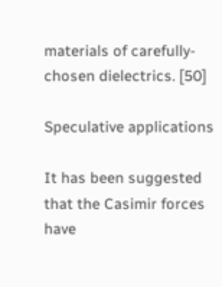materials of carefully-chosen dielectrics. [50]

Speculative applications

It has been suggested that the Casimir forces have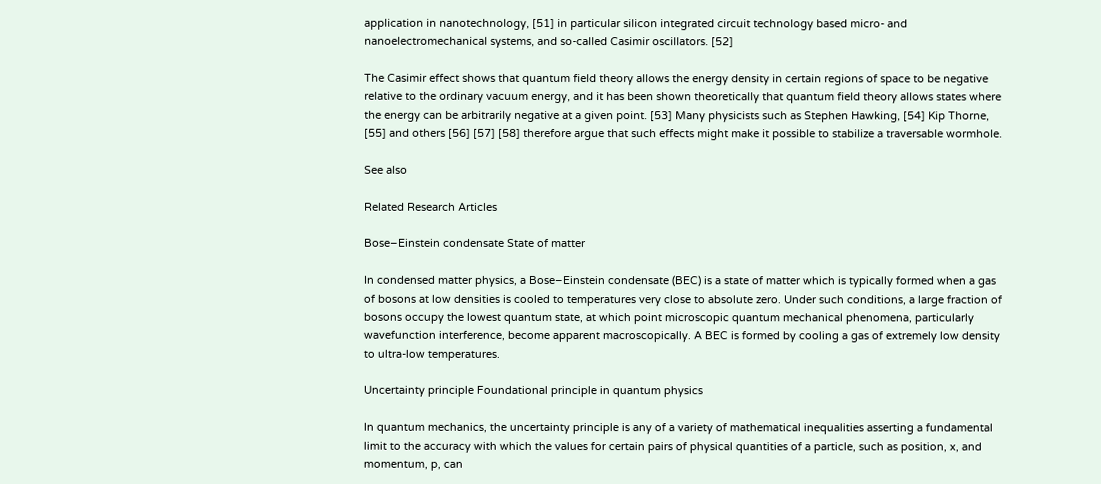application in nanotechnology, [51] in particular silicon integrated circuit technology based micro- and nanoelectromechanical systems, and so-called Casimir oscillators. [52]

The Casimir effect shows that quantum field theory allows the energy density in certain regions of space to be negative relative to the ordinary vacuum energy, and it has been shown theoretically that quantum field theory allows states where the energy can be arbitrarily negative at a given point. [53] Many physicists such as Stephen Hawking, [54] Kip Thorne, [55] and others [56] [57] [58] therefore argue that such effects might make it possible to stabilize a traversable wormhole.

See also

Related Research Articles

Bose–Einstein condensate State of matter

In condensed matter physics, a Bose–Einstein condensate (BEC) is a state of matter which is typically formed when a gas of bosons at low densities is cooled to temperatures very close to absolute zero. Under such conditions, a large fraction of bosons occupy the lowest quantum state, at which point microscopic quantum mechanical phenomena, particularly wavefunction interference, become apparent macroscopically. A BEC is formed by cooling a gas of extremely low density to ultra-low temperatures.

Uncertainty principle Foundational principle in quantum physics

In quantum mechanics, the uncertainty principle is any of a variety of mathematical inequalities asserting a fundamental limit to the accuracy with which the values for certain pairs of physical quantities of a particle, such as position, x, and momentum, p, can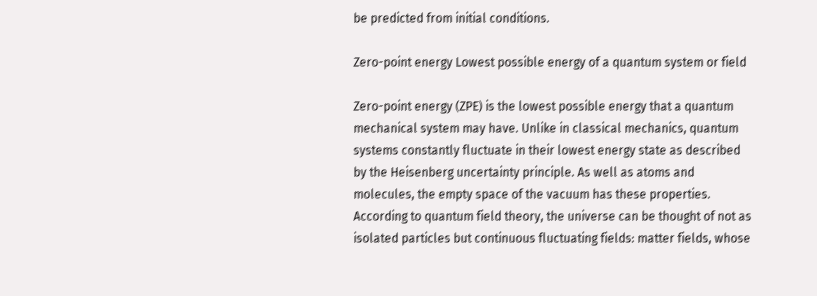be predicted from initial conditions.

Zero-point energy Lowest possible energy of a quantum system or field

Zero-point energy (ZPE) is the lowest possible energy that a quantum mechanical system may have. Unlike in classical mechanics, quantum systems constantly fluctuate in their lowest energy state as described by the Heisenberg uncertainty principle. As well as atoms and molecules, the empty space of the vacuum has these properties. According to quantum field theory, the universe can be thought of not as isolated particles but continuous fluctuating fields: matter fields, whose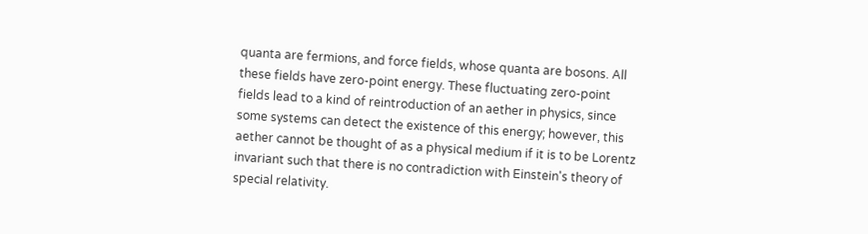quanta are fermions, and force fields, whose quanta are bosons. All these fields have zero-point energy. These fluctuating zero-point fields lead to a kind of reintroduction of an aether in physics, since some systems can detect the existence of this energy; however, this aether cannot be thought of as a physical medium if it is to be Lorentz invariant such that there is no contradiction with Einstein's theory of special relativity.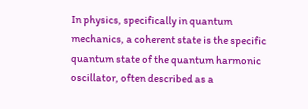In physics, specifically in quantum mechanics, a coherent state is the specific quantum state of the quantum harmonic oscillator, often described as a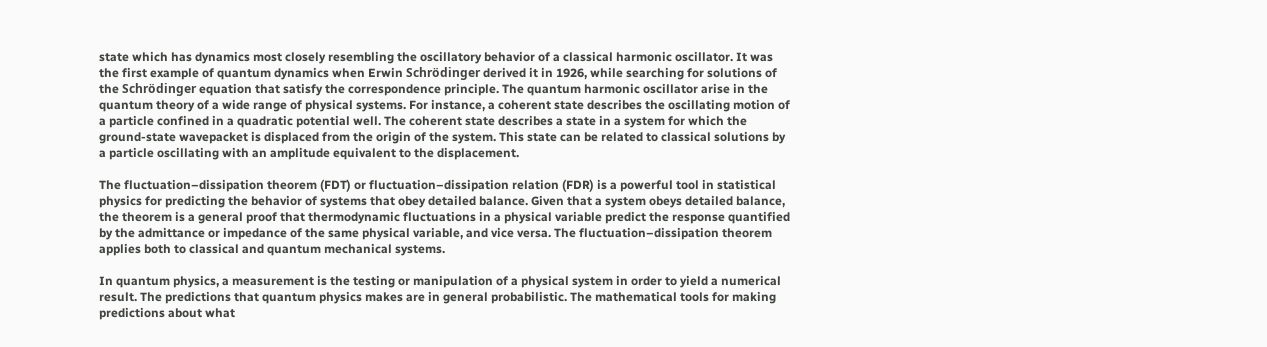state which has dynamics most closely resembling the oscillatory behavior of a classical harmonic oscillator. It was the first example of quantum dynamics when Erwin Schrödinger derived it in 1926, while searching for solutions of the Schrödinger equation that satisfy the correspondence principle. The quantum harmonic oscillator arise in the quantum theory of a wide range of physical systems. For instance, a coherent state describes the oscillating motion of a particle confined in a quadratic potential well. The coherent state describes a state in a system for which the ground-state wavepacket is displaced from the origin of the system. This state can be related to classical solutions by a particle oscillating with an amplitude equivalent to the displacement.

The fluctuation–dissipation theorem (FDT) or fluctuation–dissipation relation (FDR) is a powerful tool in statistical physics for predicting the behavior of systems that obey detailed balance. Given that a system obeys detailed balance, the theorem is a general proof that thermodynamic fluctuations in a physical variable predict the response quantified by the admittance or impedance of the same physical variable, and vice versa. The fluctuation–dissipation theorem applies both to classical and quantum mechanical systems.

In quantum physics, a measurement is the testing or manipulation of a physical system in order to yield a numerical result. The predictions that quantum physics makes are in general probabilistic. The mathematical tools for making predictions about what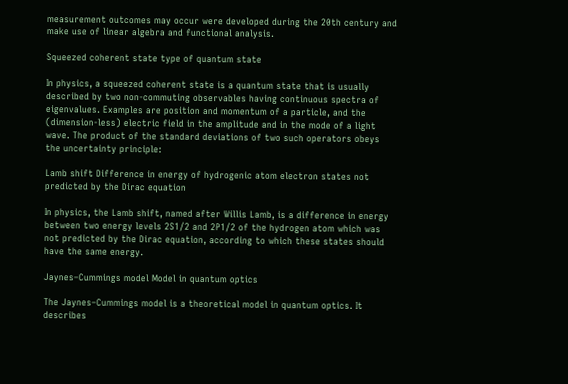measurement outcomes may occur were developed during the 20th century and make use of linear algebra and functional analysis.

Squeezed coherent state type of quantum state

In physics, a squeezed coherent state is a quantum state that is usually described by two non-commuting observables having continuous spectra of eigenvalues. Examples are position and momentum of a particle, and the (dimension-less) electric field in the amplitude and in the mode of a light wave. The product of the standard deviations of two such operators obeys the uncertainty principle:

Lamb shift Difference in energy of hydrogenic atom electron states not predicted by the Dirac equation

In physics, the Lamb shift, named after Willis Lamb, is a difference in energy between two energy levels 2S1/2 and 2P1/2 of the hydrogen atom which was not predicted by the Dirac equation, according to which these states should have the same energy.

Jaynes–Cummings model Model in quantum optics

The Jaynes–Cummings model is a theoretical model in quantum optics. It describes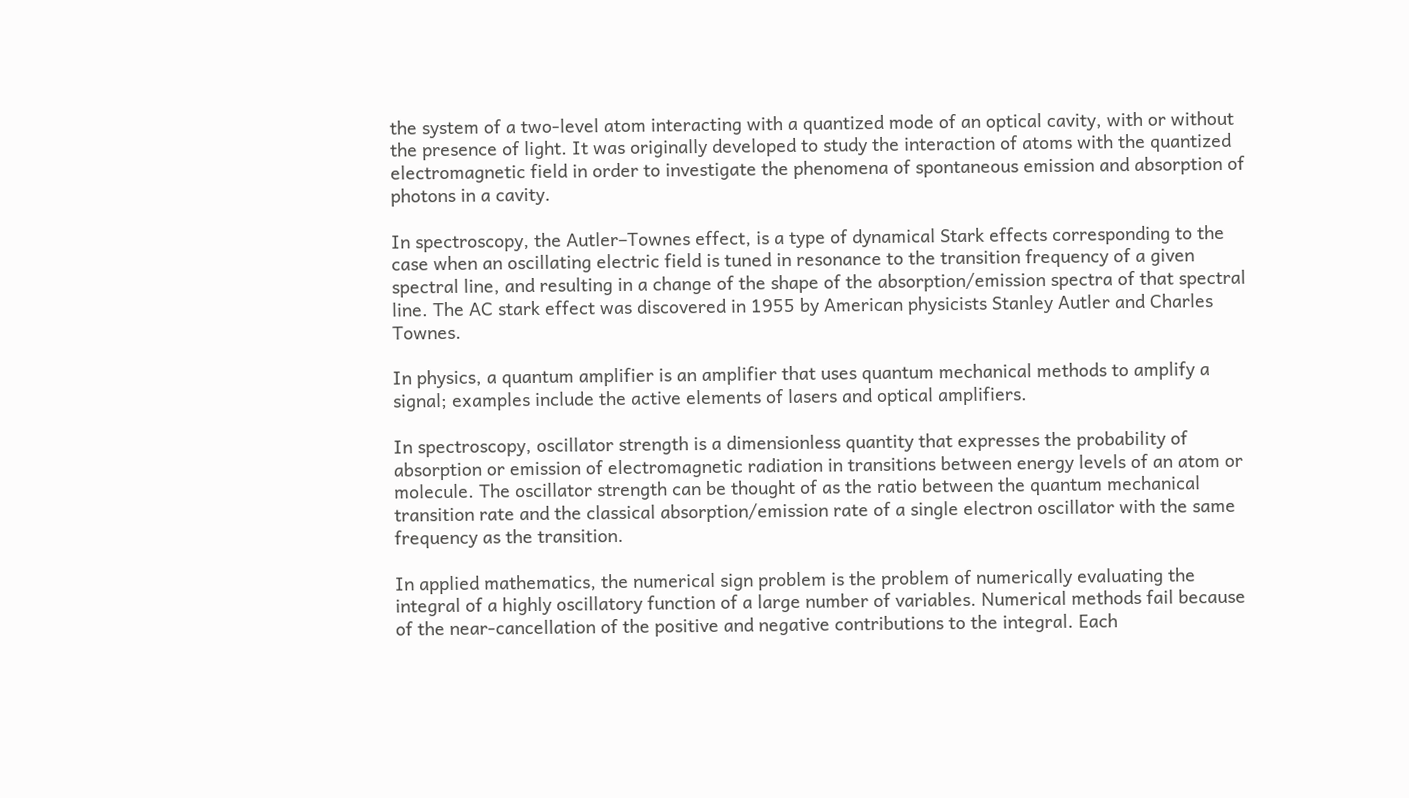the system of a two-level atom interacting with a quantized mode of an optical cavity, with or without the presence of light. It was originally developed to study the interaction of atoms with the quantized electromagnetic field in order to investigate the phenomena of spontaneous emission and absorption of photons in a cavity.

In spectroscopy, the Autler–Townes effect, is a type of dynamical Stark effects corresponding to the case when an oscillating electric field is tuned in resonance to the transition frequency of a given spectral line, and resulting in a change of the shape of the absorption/emission spectra of that spectral line. The AC stark effect was discovered in 1955 by American physicists Stanley Autler and Charles Townes.

In physics, a quantum amplifier is an amplifier that uses quantum mechanical methods to amplify a signal; examples include the active elements of lasers and optical amplifiers.

In spectroscopy, oscillator strength is a dimensionless quantity that expresses the probability of absorption or emission of electromagnetic radiation in transitions between energy levels of an atom or molecule. The oscillator strength can be thought of as the ratio between the quantum mechanical transition rate and the classical absorption/emission rate of a single electron oscillator with the same frequency as the transition.

In applied mathematics, the numerical sign problem is the problem of numerically evaluating the integral of a highly oscillatory function of a large number of variables. Numerical methods fail because of the near-cancellation of the positive and negative contributions to the integral. Each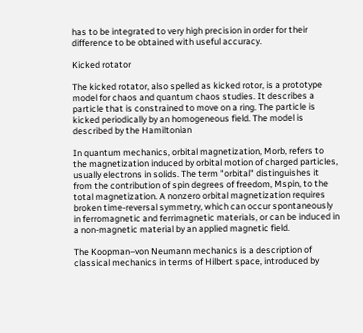has to be integrated to very high precision in order for their difference to be obtained with useful accuracy.

Kicked rotator

The kicked rotator, also spelled as kicked rotor, is a prototype model for chaos and quantum chaos studies. It describes a particle that is constrained to move on a ring. The particle is kicked periodically by an homogeneous field. The model is described by the Hamiltonian

In quantum mechanics, orbital magnetization, Morb, refers to the magnetization induced by orbital motion of charged particles, usually electrons in solids. The term "orbital" distinguishes it from the contribution of spin degrees of freedom, Mspin, to the total magnetization. A nonzero orbital magnetization requires broken time-reversal symmetry, which can occur spontaneously in ferromagnetic and ferrimagnetic materials, or can be induced in a non-magnetic material by an applied magnetic field.

The Koopman–von Neumann mechanics is a description of classical mechanics in terms of Hilbert space, introduced by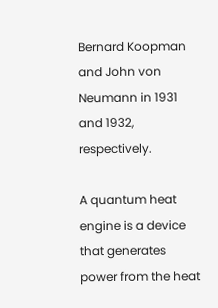Bernard Koopman and John von Neumann in 1931 and 1932, respectively.

A quantum heat engine is a device that generates power from the heat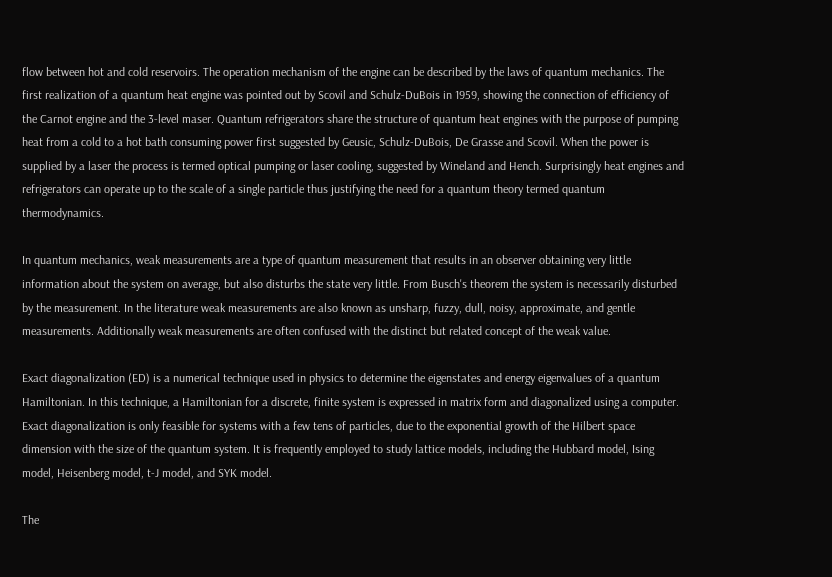flow between hot and cold reservoirs. The operation mechanism of the engine can be described by the laws of quantum mechanics. The first realization of a quantum heat engine was pointed out by Scovil and Schulz-DuBois in 1959, showing the connection of efficiency of the Carnot engine and the 3-level maser. Quantum refrigerators share the structure of quantum heat engines with the purpose of pumping heat from a cold to a hot bath consuming power first suggested by Geusic, Schulz-DuBois, De Grasse and Scovil. When the power is supplied by a laser the process is termed optical pumping or laser cooling, suggested by Wineland and Hench. Surprisingly heat engines and refrigerators can operate up to the scale of a single particle thus justifying the need for a quantum theory termed quantum thermodynamics.

In quantum mechanics, weak measurements are a type of quantum measurement that results in an observer obtaining very little information about the system on average, but also disturbs the state very little. From Busch's theorem the system is necessarily disturbed by the measurement. In the literature weak measurements are also known as unsharp, fuzzy, dull, noisy, approximate, and gentle measurements. Additionally weak measurements are often confused with the distinct but related concept of the weak value.

Exact diagonalization (ED) is a numerical technique used in physics to determine the eigenstates and energy eigenvalues of a quantum Hamiltonian. In this technique, a Hamiltonian for a discrete, finite system is expressed in matrix form and diagonalized using a computer. Exact diagonalization is only feasible for systems with a few tens of particles, due to the exponential growth of the Hilbert space dimension with the size of the quantum system. It is frequently employed to study lattice models, including the Hubbard model, Ising model, Heisenberg model, t-J model, and SYK model.

The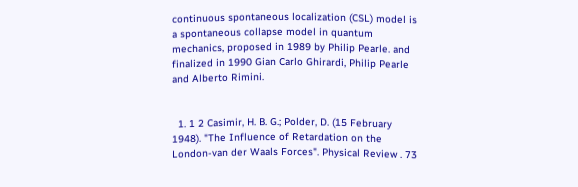continuous spontaneous localization (CSL) model is a spontaneous collapse model in quantum mechanics, proposed in 1989 by Philip Pearle. and finalized in 1990 Gian Carlo Ghirardi, Philip Pearle and Alberto Rimini.


  1. 1 2 Casimir, H. B. G.; Polder, D. (15 February 1948). "The Influence of Retardation on the London-van der Waals Forces". Physical Review . 73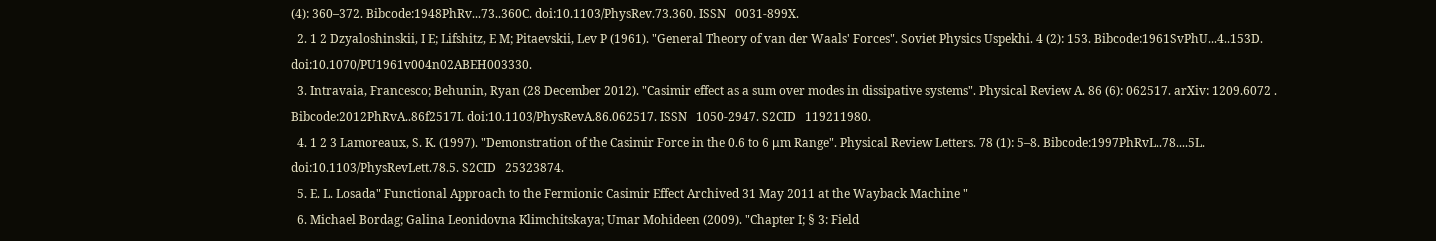(4): 360–372. Bibcode:1948PhRv...73..360C. doi:10.1103/PhysRev.73.360. ISSN   0031-899X.
  2. 1 2 Dzyaloshinskii, I E; Lifshitz, E M; Pitaevskii, Lev P (1961). "General Theory of van der Waals' Forces". Soviet Physics Uspekhi. 4 (2): 153. Bibcode:1961SvPhU...4..153D. doi:10.1070/PU1961v004n02ABEH003330.
  3. Intravaia, Francesco; Behunin, Ryan (28 December 2012). "Casimir effect as a sum over modes in dissipative systems". Physical Review A. 86 (6): 062517. arXiv: 1209.6072 . Bibcode:2012PhRvA..86f2517I. doi:10.1103/PhysRevA.86.062517. ISSN   1050-2947. S2CID   119211980.
  4. 1 2 3 Lamoreaux, S. K. (1997). "Demonstration of the Casimir Force in the 0.6 to 6 μm Range". Physical Review Letters. 78 (1): 5–8. Bibcode:1997PhRvL..78....5L. doi:10.1103/PhysRevLett.78.5. S2CID   25323874.
  5. E. L. Losada" Functional Approach to the Fermionic Casimir Effect Archived 31 May 2011 at the Wayback Machine "
  6. Michael Bordag; Galina Leonidovna Klimchitskaya; Umar Mohideen (2009). "Chapter I; § 3: Field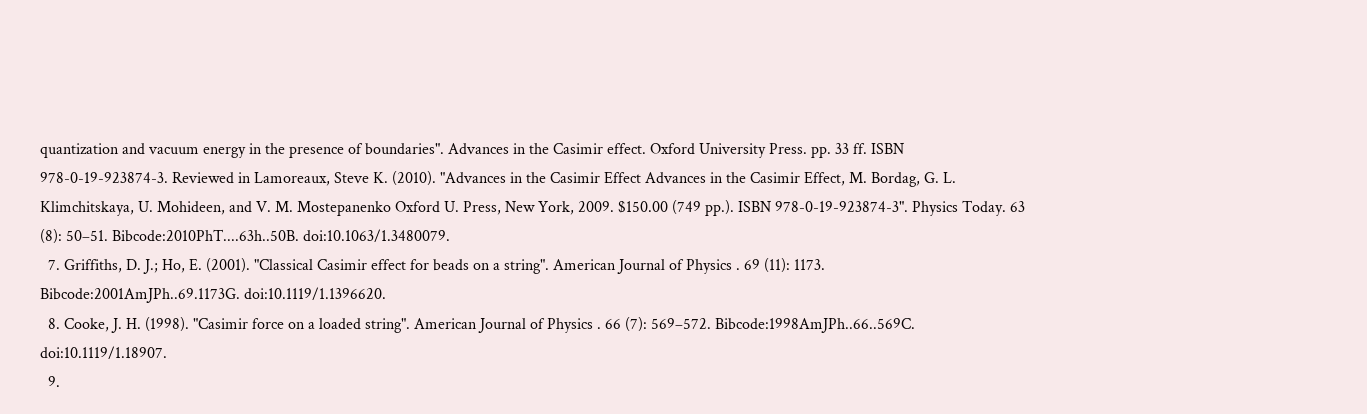quantization and vacuum energy in the presence of boundaries". Advances in the Casimir effect. Oxford University Press. pp. 33 ff. ISBN   978-0-19-923874-3. Reviewed in Lamoreaux, Steve K. (2010). "Advances in the Casimir Effect Advances in the Casimir Effect, M. Bordag, G. L. Klimchitskaya, U. Mohideen, and V. M. Mostepanenko Oxford U. Press, New York, 2009. $150.00 (749 pp.). ISBN 978-0-19-923874-3". Physics Today. 63 (8): 50–51. Bibcode:2010PhT....63h..50B. doi:10.1063/1.3480079.
  7. Griffiths, D. J.; Ho, E. (2001). "Classical Casimir effect for beads on a string". American Journal of Physics . 69 (11): 1173. Bibcode:2001AmJPh..69.1173G. doi:10.1119/1.1396620.
  8. Cooke, J. H. (1998). "Casimir force on a loaded string". American Journal of Physics . 66 (7): 569–572. Bibcode:1998AmJPh..66..569C. doi:10.1119/1.18907.
  9.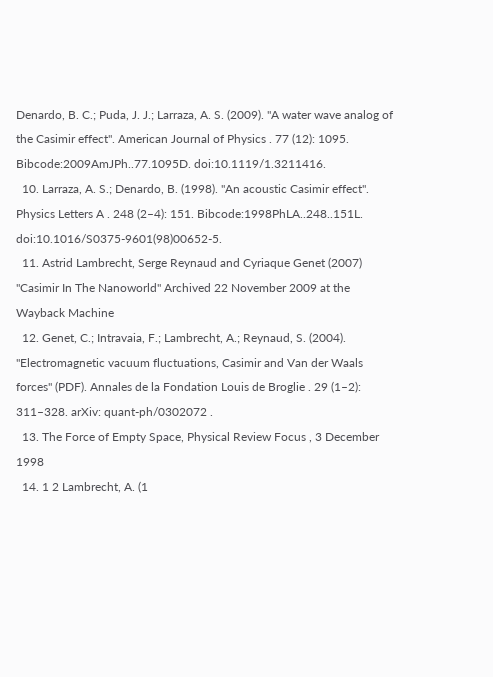Denardo, B. C.; Puda, J. J.; Larraza, A. S. (2009). "A water wave analog of the Casimir effect". American Journal of Physics . 77 (12): 1095. Bibcode:2009AmJPh..77.1095D. doi:10.1119/1.3211416.
  10. Larraza, A. S.; Denardo, B. (1998). "An acoustic Casimir effect". Physics Letters A . 248 (2–4): 151. Bibcode:1998PhLA..248..151L. doi:10.1016/S0375-9601(98)00652-5.
  11. Astrid Lambrecht, Serge Reynaud and Cyriaque Genet (2007) "Casimir In The Nanoworld" Archived 22 November 2009 at the Wayback Machine
  12. Genet, C.; Intravaia, F.; Lambrecht, A.; Reynaud, S. (2004). "Electromagnetic vacuum fluctuations, Casimir and Van der Waals forces" (PDF). Annales de la Fondation Louis de Broglie . 29 (1–2): 311–328. arXiv: quant-ph/0302072 .
  13. The Force of Empty Space, Physical Review Focus , 3 December 1998
  14. 1 2 Lambrecht, A. (1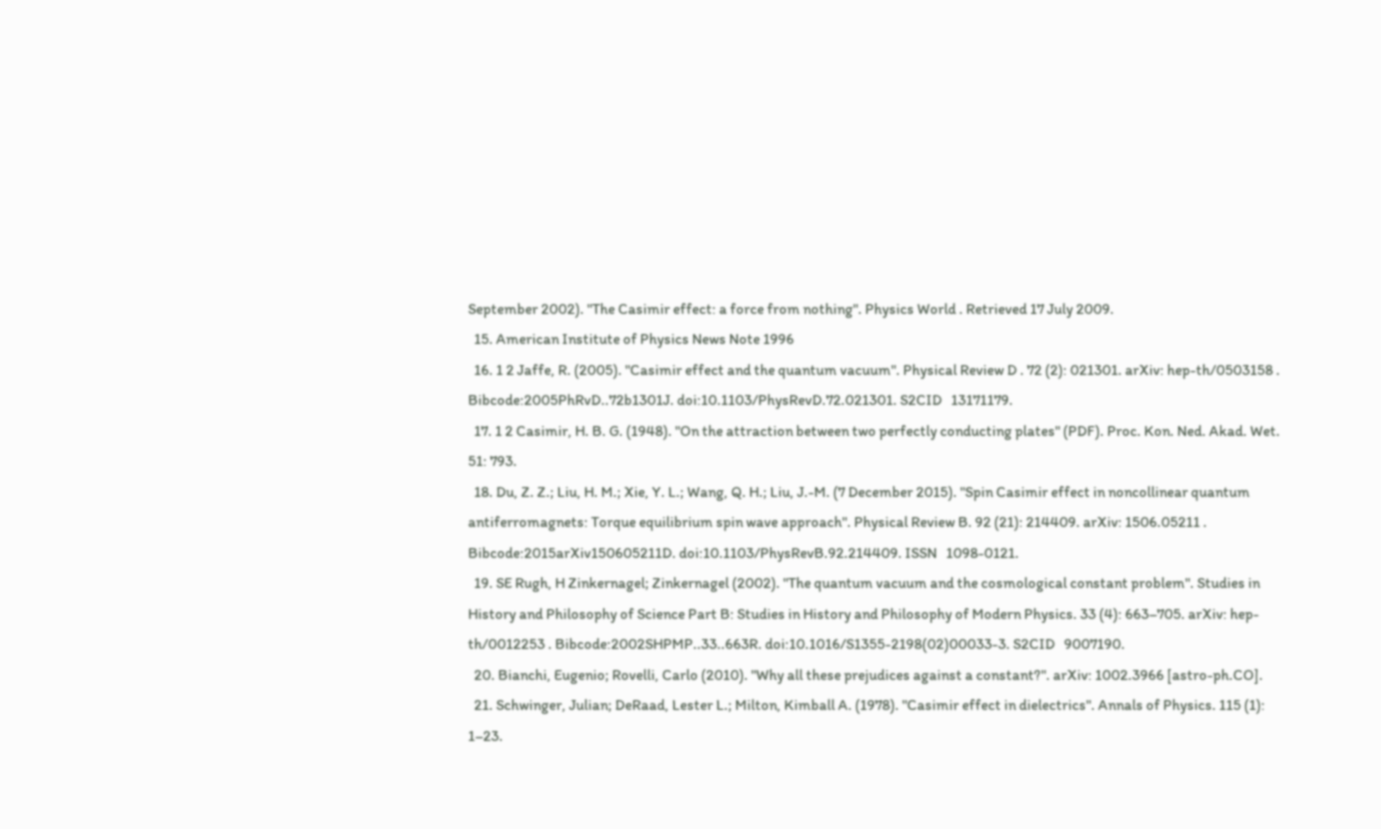September 2002). "The Casimir effect: a force from nothing". Physics World . Retrieved 17 July 2009.
  15. American Institute of Physics News Note 1996
  16. 1 2 Jaffe, R. (2005). "Casimir effect and the quantum vacuum". Physical Review D . 72 (2): 021301. arXiv: hep-th/0503158 . Bibcode:2005PhRvD..72b1301J. doi:10.1103/PhysRevD.72.021301. S2CID   13171179.
  17. 1 2 Casimir, H. B. G. (1948). "On the attraction between two perfectly conducting plates" (PDF). Proc. Kon. Ned. Akad. Wet. 51: 793.
  18. Du, Z. Z.; Liu, H. M.; Xie, Y. L.; Wang, Q. H.; Liu, J.-M. (7 December 2015). "Spin Casimir effect in noncollinear quantum antiferromagnets: Torque equilibrium spin wave approach". Physical Review B. 92 (21): 214409. arXiv: 1506.05211 . Bibcode:2015arXiv150605211D. doi:10.1103/PhysRevB.92.214409. ISSN   1098-0121.
  19. SE Rugh, H Zinkernagel; Zinkernagel (2002). "The quantum vacuum and the cosmological constant problem". Studies in History and Philosophy of Science Part B: Studies in History and Philosophy of Modern Physics. 33 (4): 663–705. arXiv: hep-th/0012253 . Bibcode:2002SHPMP..33..663R. doi:10.1016/S1355-2198(02)00033-3. S2CID   9007190.
  20. Bianchi, Eugenio; Rovelli, Carlo (2010). "Why all these prejudices against a constant?". arXiv: 1002.3966 [astro-ph.CO].
  21. Schwinger, Julian; DeRaad, Lester L.; Milton, Kimball A. (1978). "Casimir effect in dielectrics". Annals of Physics. 115 (1): 1–23.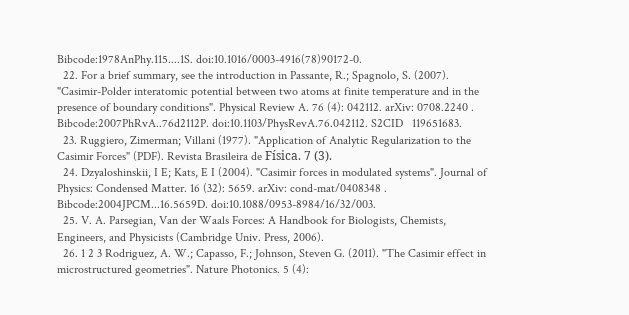Bibcode:1978AnPhy.115....1S. doi:10.1016/0003-4916(78)90172-0.
  22. For a brief summary, see the introduction in Passante, R.; Spagnolo, S. (2007). "Casimir-Polder interatomic potential between two atoms at finite temperature and in the presence of boundary conditions". Physical Review A. 76 (4): 042112. arXiv: 0708.2240 . Bibcode:2007PhRvA..76d2112P. doi:10.1103/PhysRevA.76.042112. S2CID   119651683.
  23. Ruggiero, Zimerman; Villani (1977). "Application of Analytic Regularization to the Casimir Forces" (PDF). Revista Brasileira de Física. 7 (3).
  24. Dzyaloshinskii, I E; Kats, E I (2004). "Casimir forces in modulated systems". Journal of Physics: Condensed Matter. 16 (32): 5659. arXiv: cond-mat/0408348 . Bibcode:2004JPCM...16.5659D. doi:10.1088/0953-8984/16/32/003.
  25. V. A. Parsegian, Van der Waals Forces: A Handbook for Biologists, Chemists, Engineers, and Physicists (Cambridge Univ. Press, 2006).
  26. 1 2 3 Rodriguez, A. W.; Capasso, F.; Johnson, Steven G. (2011). "The Casimir effect in microstructured geometries". Nature Photonics. 5 (4):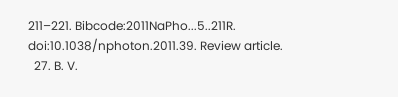211–221. Bibcode:2011NaPho...5..211R. doi:10.1038/nphoton.2011.39. Review article.
  27. B. V.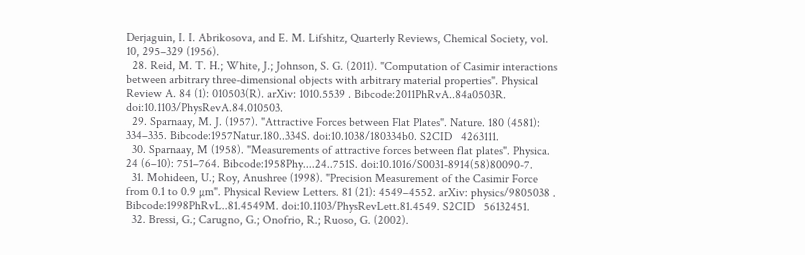Derjaguin, I. I. Abrikosova, and E. M. Lifshitz, Quarterly Reviews, Chemical Society, vol. 10, 295–329 (1956).
  28. Reid, M. T. H.; White, J.; Johnson, S. G. (2011). "Computation of Casimir interactions between arbitrary three-dimensional objects with arbitrary material properties". Physical Review A. 84 (1): 010503(R). arXiv: 1010.5539 . Bibcode:2011PhRvA..84a0503R. doi:10.1103/PhysRevA.84.010503.
  29. Sparnaay, M. J. (1957). "Attractive Forces between Flat Plates". Nature. 180 (4581): 334–335. Bibcode:1957Natur.180..334S. doi:10.1038/180334b0. S2CID   4263111.
  30. Sparnaay, M (1958). "Measurements of attractive forces between flat plates". Physica. 24 (6–10): 751–764. Bibcode:1958Phy....24..751S. doi:10.1016/S0031-8914(58)80090-7.
  31. Mohideen, U.; Roy, Anushree (1998). "Precision Measurement of the Casimir Force from 0.1 to 0.9 µm". Physical Review Letters. 81 (21): 4549–4552. arXiv: physics/9805038 . Bibcode:1998PhRvL..81.4549M. doi:10.1103/PhysRevLett.81.4549. S2CID   56132451.
  32. Bressi, G.; Carugno, G.; Onofrio, R.; Ruoso, G. (2002).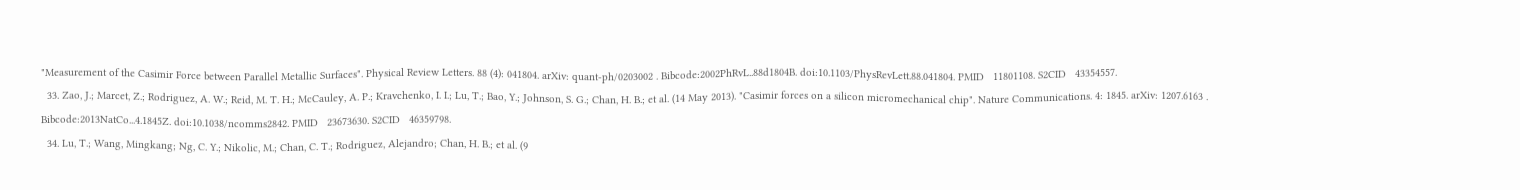"Measurement of the Casimir Force between Parallel Metallic Surfaces". Physical Review Letters. 88 (4): 041804. arXiv: quant-ph/0203002 . Bibcode:2002PhRvL..88d1804B. doi:10.1103/PhysRevLett.88.041804. PMID   11801108. S2CID   43354557.
  33. Zao, J.; Marcet, Z.; Rodriguez, A. W.; Reid, M. T. H.; McCauley, A. P.; Kravchenko, I. I.; Lu, T.; Bao, Y.; Johnson, S. G.; Chan, H. B.; et al. (14 May 2013). "Casimir forces on a silicon micromechanical chip". Nature Communications. 4: 1845. arXiv: 1207.6163 . Bibcode:2013NatCo...4.1845Z. doi:10.1038/ncomms2842. PMID   23673630. S2CID   46359798.
  34. Lu, T.; Wang, Mingkang; Ng, C. Y.; Nikolic, M.; Chan, C. T.; Rodriguez, Alejandro; Chan, H. B.; et al. (9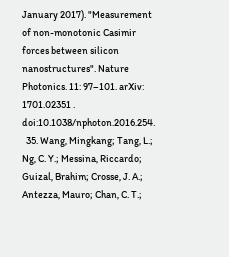January 2017). "Measurement of non-monotonic Casimir forces between silicon nanostructures". Nature Photonics. 11: 97–101. arXiv: 1701.02351 . doi:10.1038/nphoton.2016.254.
  35. Wang, Mingkang; Tang, L.; Ng, C. Y.; Messina, Riccardo; Guizal, Brahim; Crosse, J. A.; Antezza, Mauro; Chan, C. T.;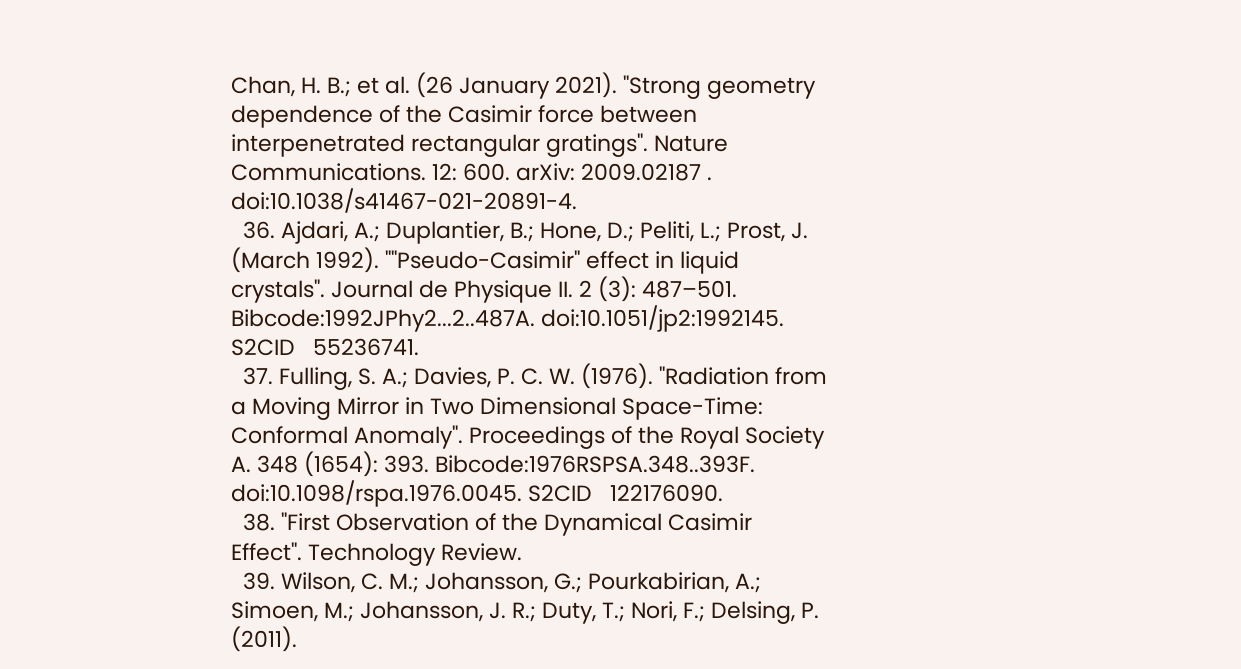Chan, H. B.; et al. (26 January 2021). "Strong geometry dependence of the Casimir force between interpenetrated rectangular gratings". Nature Communications. 12: 600. arXiv: 2009.02187 . doi:10.1038/s41467-021-20891-4.
  36. Ajdari, A.; Duplantier, B.; Hone, D.; Peliti, L.; Prost, J. (March 1992). ""Pseudo-Casimir" effect in liquid crystals". Journal de Physique II. 2 (3): 487–501. Bibcode:1992JPhy2...2..487A. doi:10.1051/jp2:1992145. S2CID   55236741.
  37. Fulling, S. A.; Davies, P. C. W. (1976). "Radiation from a Moving Mirror in Two Dimensional Space-Time: Conformal Anomaly". Proceedings of the Royal Society A. 348 (1654): 393. Bibcode:1976RSPSA.348..393F. doi:10.1098/rspa.1976.0045. S2CID   122176090.
  38. "First Observation of the Dynamical Casimir Effect". Technology Review.
  39. Wilson, C. M.; Johansson, G.; Pourkabirian, A.; Simoen, M.; Johansson, J. R.; Duty, T.; Nori, F.; Delsing, P. (2011).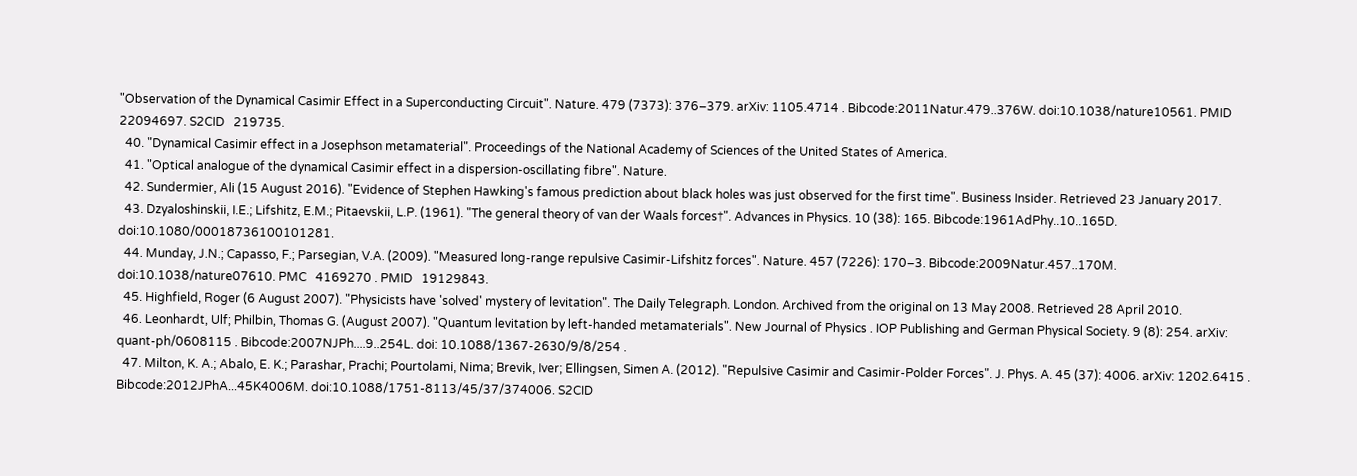"Observation of the Dynamical Casimir Effect in a Superconducting Circuit". Nature. 479 (7373): 376–379. arXiv: 1105.4714 . Bibcode:2011Natur.479..376W. doi:10.1038/nature10561. PMID   22094697. S2CID   219735.
  40. "Dynamical Casimir effect in a Josephson metamaterial". Proceedings of the National Academy of Sciences of the United States of America.
  41. "Optical analogue of the dynamical Casimir effect in a dispersion-oscillating fibre". Nature.
  42. Sundermier, Ali (15 August 2016). "Evidence of Stephen Hawking's famous prediction about black holes was just observed for the first time". Business Insider. Retrieved 23 January 2017.
  43. Dzyaloshinskii, I.E.; Lifshitz, E.M.; Pitaevskii, L.P. (1961). "The general theory of van der Waals forces†". Advances in Physics. 10 (38): 165. Bibcode:1961AdPhy..10..165D. doi:10.1080/00018736100101281.
  44. Munday, J.N.; Capasso, F.; Parsegian, V.A. (2009). "Measured long-range repulsive Casimir-Lifshitz forces". Nature. 457 (7226): 170–3. Bibcode:2009Natur.457..170M. doi:10.1038/nature07610. PMC   4169270 . PMID   19129843.
  45. Highfield, Roger (6 August 2007). "Physicists have 'solved' mystery of levitation". The Daily Telegraph. London. Archived from the original on 13 May 2008. Retrieved 28 April 2010.
  46. Leonhardt, Ulf; Philbin, Thomas G. (August 2007). "Quantum levitation by left-handed metamaterials". New Journal of Physics . IOP Publishing and German Physical Society. 9 (8): 254. arXiv: quant-ph/0608115 . Bibcode:2007NJPh....9..254L. doi: 10.1088/1367-2630/9/8/254 .
  47. Milton, K. A.; Abalo, E. K.; Parashar, Prachi; Pourtolami, Nima; Brevik, Iver; Ellingsen, Simen A. (2012). "Repulsive Casimir and Casimir-Polder Forces". J. Phys. A. 45 (37): 4006. arXiv: 1202.6415 . Bibcode:2012JPhA...45K4006M. doi:10.1088/1751-8113/45/37/374006. S2CID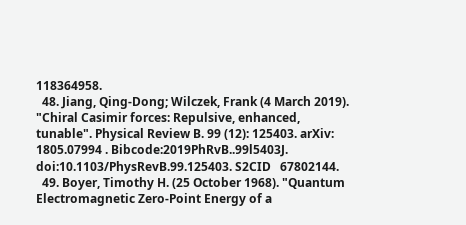118364958.
  48. Jiang, Qing-Dong; Wilczek, Frank (4 March 2019). "Chiral Casimir forces: Repulsive, enhanced, tunable". Physical Review B. 99 (12): 125403. arXiv: 1805.07994 . Bibcode:2019PhRvB..99l5403J. doi:10.1103/PhysRevB.99.125403. S2CID   67802144.
  49. Boyer, Timothy H. (25 October 1968). "Quantum Electromagnetic Zero-Point Energy of a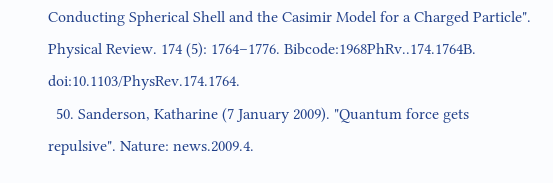Conducting Spherical Shell and the Casimir Model for a Charged Particle". Physical Review. 174 (5): 1764–1776. Bibcode:1968PhRv..174.1764B. doi:10.1103/PhysRev.174.1764.
  50. Sanderson, Katharine (7 January 2009). "Quantum force gets repulsive". Nature: news.2009.4.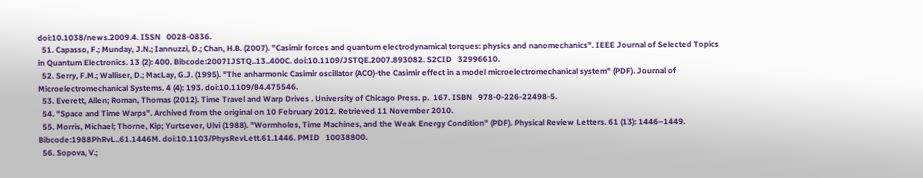doi:10.1038/news.2009.4. ISSN   0028-0836.
  51. Capasso, F.; Munday, J.N.; Iannuzzi, D.; Chan, H.B. (2007). "Casimir forces and quantum electrodynamical torques: physics and nanomechanics". IEEE Journal of Selected Topics in Quantum Electronics. 13 (2): 400. Bibcode:2007IJSTQ..13..400C. doi:10.1109/JSTQE.2007.893082. S2CID   32996610.
  52. Serry, F.M.; Walliser, D.; MacLay, G.J. (1995). "The anharmonic Casimir oscillator (ACO)-the Casimir effect in a model microelectromechanical system" (PDF). Journal of Microelectromechanical Systems. 4 (4): 193. doi:10.1109/84.475546.
  53. Everett, Allen; Roman, Thomas (2012). Time Travel and Warp Drives . University of Chicago Press. p.  167. ISBN   978-0-226-22498-5.
  54. "Space and Time Warps". Archived from the original on 10 February 2012. Retrieved 11 November 2010.
  55. Morris, Michael; Thorne, Kip; Yurtsever, Ulvi (1988). "Wormholes, Time Machines, and the Weak Energy Condition" (PDF). Physical Review Letters. 61 (13): 1446–1449. Bibcode:1988PhRvL..61.1446M. doi:10.1103/PhysRevLett.61.1446. PMID   10038800.
  56. Sopova, V.;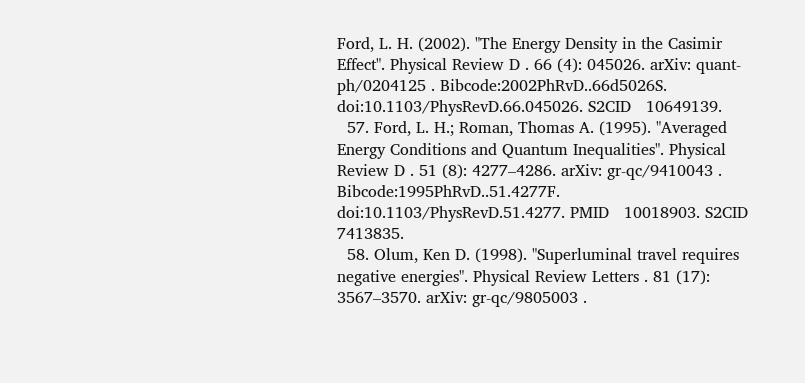Ford, L. H. (2002). "The Energy Density in the Casimir Effect". Physical Review D . 66 (4): 045026. arXiv: quant-ph/0204125 . Bibcode:2002PhRvD..66d5026S. doi:10.1103/PhysRevD.66.045026. S2CID   10649139.
  57. Ford, L. H.; Roman, Thomas A. (1995). "Averaged Energy Conditions and Quantum Inequalities". Physical Review D . 51 (8): 4277–4286. arXiv: gr-qc/9410043 . Bibcode:1995PhRvD..51.4277F. doi:10.1103/PhysRevD.51.4277. PMID   10018903. S2CID   7413835.
  58. Olum, Ken D. (1998). "Superluminal travel requires negative energies". Physical Review Letters . 81 (17): 3567–3570. arXiv: gr-qc/9805003 .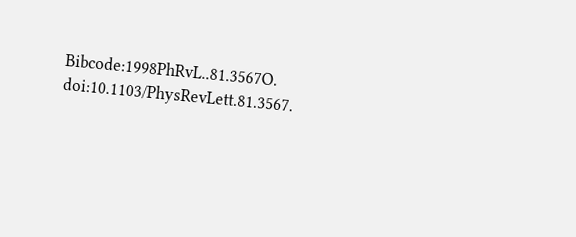Bibcode:1998PhRvL..81.3567O. doi:10.1103/PhysRevLett.81.3567.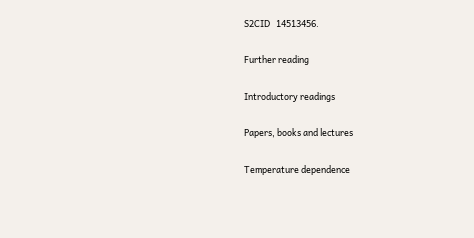S2CID   14513456.

Further reading

Introductory readings

Papers, books and lectures

Temperature dependence